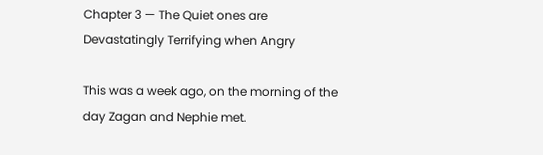Chapter 3 — The Quiet ones are Devastatingly Terrifying when Angry

This was a week ago, on the morning of the day Zagan and Nephie met.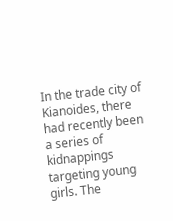In the trade city of Kianoides, there had recently been a series of kidnappings targeting young girls. The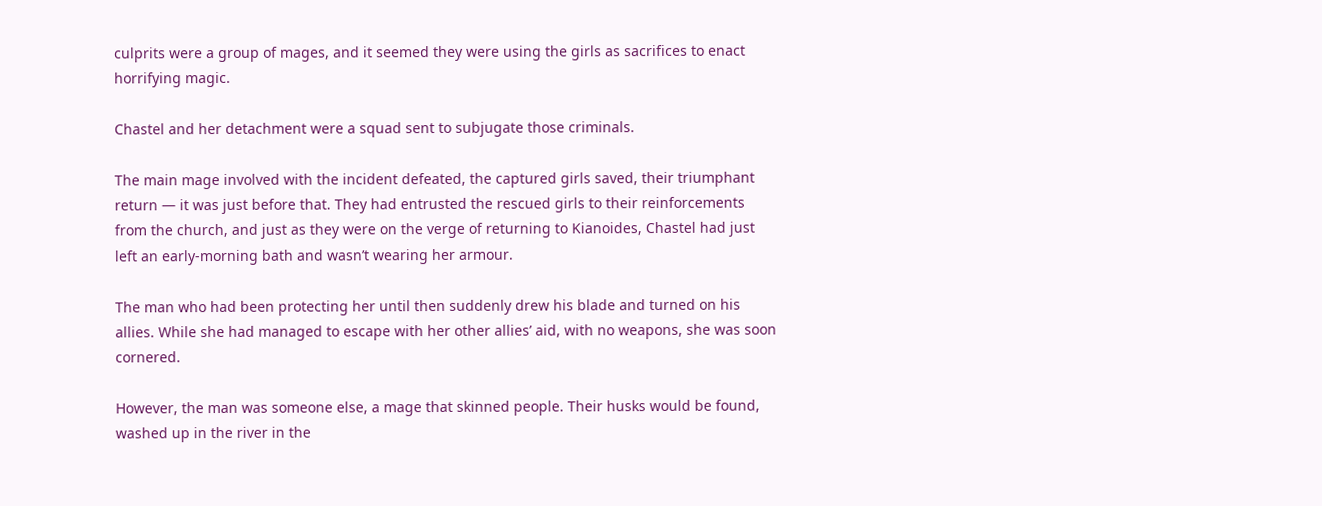culprits were a group of mages, and it seemed they were using the girls as sacrifices to enact horrifying magic.

Chastel and her detachment were a squad sent to subjugate those criminals.

The main mage involved with the incident defeated, the captured girls saved, their triumphant return — it was just before that. They had entrusted the rescued girls to their reinforcements from the church, and just as they were on the verge of returning to Kianoides, Chastel had just left an early-morning bath and wasn’t wearing her armour.

The man who had been protecting her until then suddenly drew his blade and turned on his allies. While she had managed to escape with her other allies’ aid, with no weapons, she was soon cornered.

However, the man was someone else, a mage that skinned people. Their husks would be found, washed up in the river in the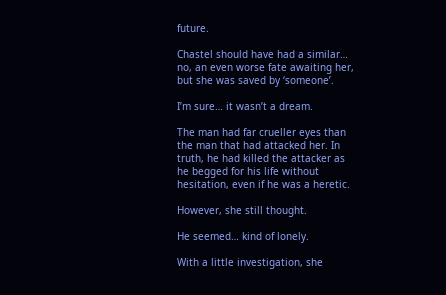future.

Chastel should have had a similar… no, an even worse fate awaiting her, but she was saved by ‘someone’.

I’m sure… it wasn’t a dream.

The man had far crueller eyes than the man that had attacked her. In truth, he had killed the attacker as he begged for his life without hesitation, even if he was a heretic.

However, she still thought.

He seemed… kind of lonely.

With a little investigation, she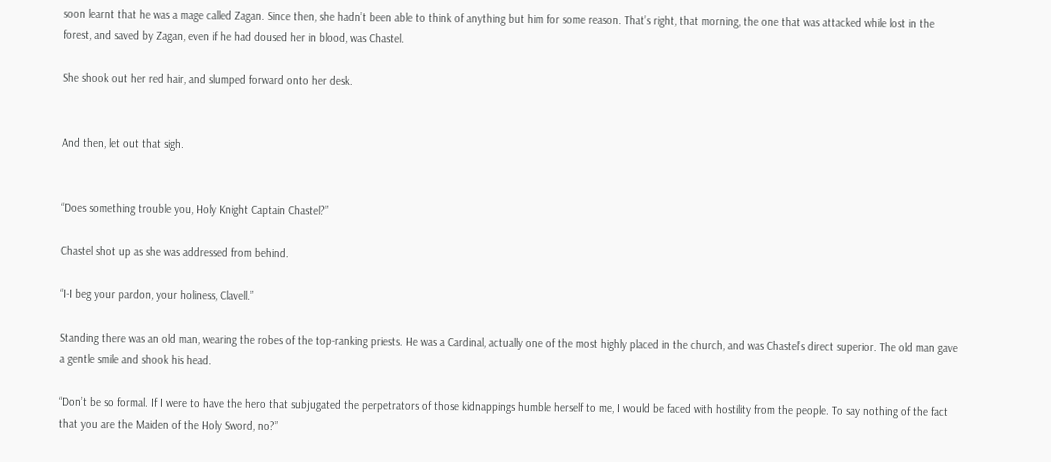soon learnt that he was a mage called Zagan. Since then, she hadn’t been able to think of anything but him for some reason. That’s right, that morning, the one that was attacked while lost in the forest, and saved by Zagan, even if he had doused her in blood, was Chastel.

She shook out her red hair, and slumped forward onto her desk.


And then, let out that sigh.


“Does something trouble you, Holy Knight Captain Chastel?”

Chastel shot up as she was addressed from behind.

“I-I beg your pardon, your holiness, Clavell.”

Standing there was an old man, wearing the robes of the top-ranking priests. He was a Cardinal, actually one of the most highly placed in the church, and was Chastel’s direct superior. The old man gave a gentle smile and shook his head.

“Don’t be so formal. If I were to have the hero that subjugated the perpetrators of those kidnappings humble herself to me, I would be faced with hostility from the people. To say nothing of the fact that you are the Maiden of the Holy Sword, no?”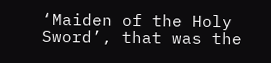‘Maiden of the Holy Sword’, that was the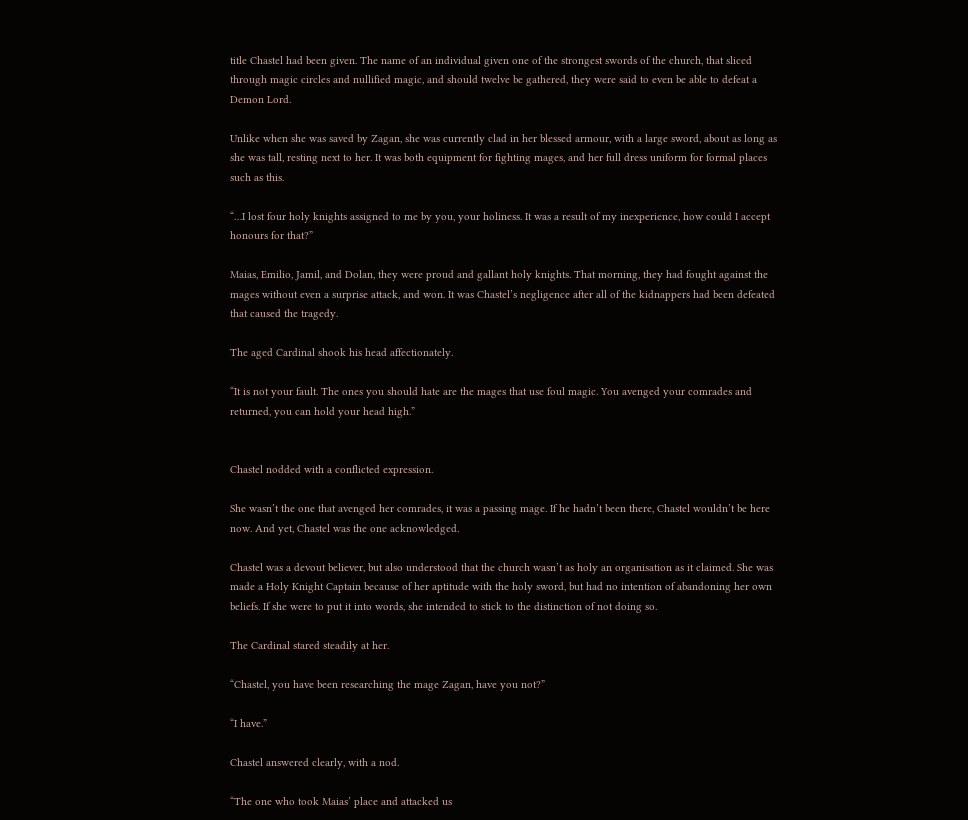title Chastel had been given. The name of an individual given one of the strongest swords of the church, that sliced through magic circles and nullified magic, and should twelve be gathered, they were said to even be able to defeat a Demon Lord.

Unlike when she was saved by Zagan, she was currently clad in her blessed armour, with a large sword, about as long as she was tall, resting next to her. It was both equipment for fighting mages, and her full dress uniform for formal places such as this.

“…I lost four holy knights assigned to me by you, your holiness. It was a result of my inexperience, how could I accept honours for that?”

Maias, Emilio, Jamil, and Dolan, they were proud and gallant holy knights. That morning, they had fought against the mages without even a surprise attack, and won. It was Chastel’s negligence after all of the kidnappers had been defeated that caused the tragedy.

The aged Cardinal shook his head affectionately.

“It is not your fault. The ones you should hate are the mages that use foul magic. You avenged your comrades and returned, you can hold your head high.”


Chastel nodded with a conflicted expression.

She wasn’t the one that avenged her comrades, it was a passing mage. If he hadn’t been there, Chastel wouldn’t be here now. And yet, Chastel was the one acknowledged.

Chastel was a devout believer, but also understood that the church wasn’t as holy an organisation as it claimed. She was made a Holy Knight Captain because of her aptitude with the holy sword, but had no intention of abandoning her own beliefs. If she were to put it into words, she intended to stick to the distinction of not doing so.

The Cardinal stared steadily at her.

“Chastel, you have been researching the mage Zagan, have you not?”

“I have.”

Chastel answered clearly, with a nod.

“The one who took Maias’ place and attacked us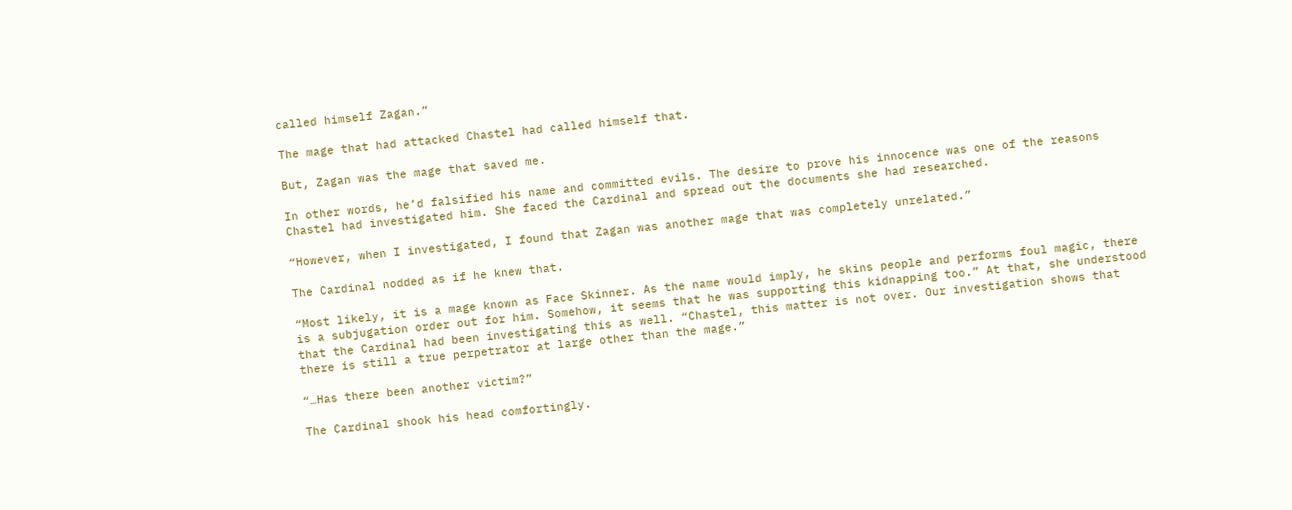called himself Zagan.”

The mage that had attacked Chastel had called himself that.

But, Zagan was the mage that saved me.

In other words, he’d falsified his name and committed evils. The desire to prove his innocence was one of the reasons Chastel had investigated him. She faced the Cardinal and spread out the documents she had researched.

“However, when I investigated, I found that Zagan was another mage that was completely unrelated.”

The Cardinal nodded as if he knew that.

“Most likely, it is a mage known as Face Skinner. As the name would imply, he skins people and performs foul magic, there is a subjugation order out for him. Somehow, it seems that he was supporting this kidnapping too.” At that, she understood that the Cardinal had been investigating this as well. “Chastel, this matter is not over. Our investigation shows that there is still a true perpetrator at large other than the mage.”

“…Has there been another victim?”

The Cardinal shook his head comfortingly.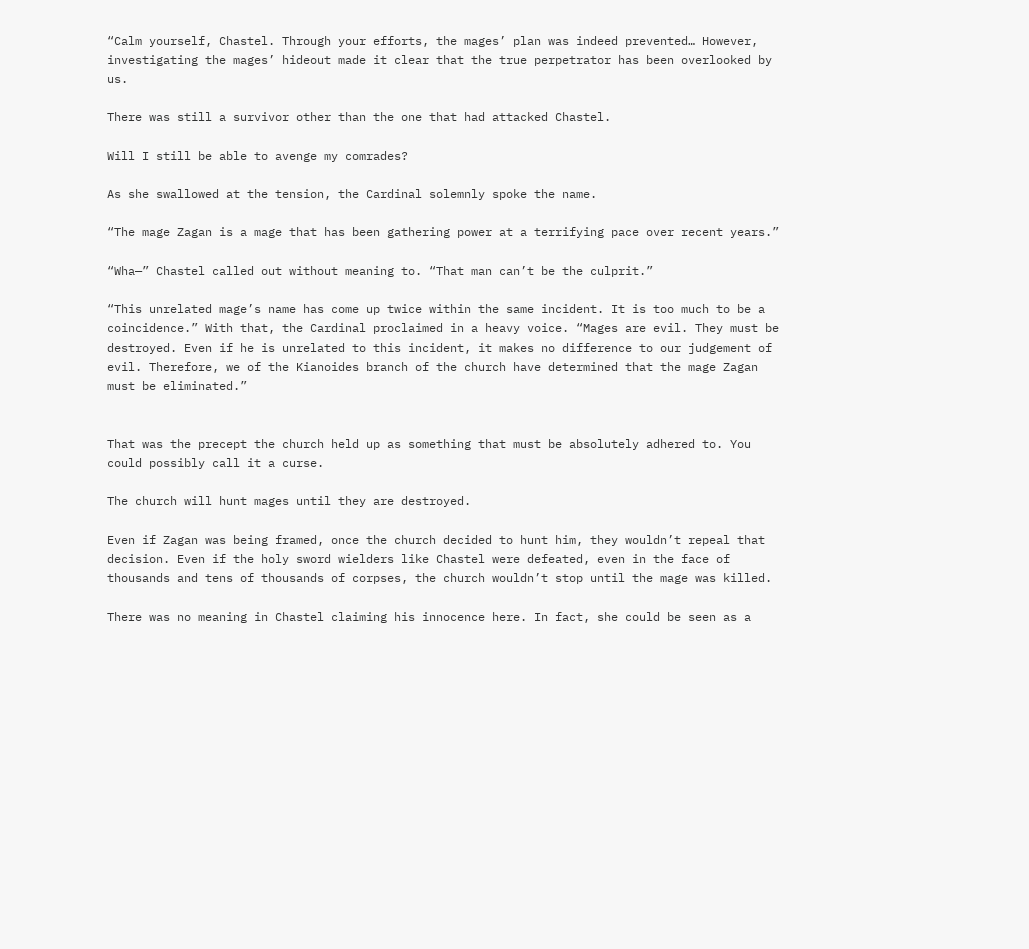“Calm yourself, Chastel. Through your efforts, the mages’ plan was indeed prevented… However, investigating the mages’ hideout made it clear that the true perpetrator has been overlooked by us.

There was still a survivor other than the one that had attacked Chastel.

Will I still be able to avenge my comrades?

As she swallowed at the tension, the Cardinal solemnly spoke the name.

“The mage Zagan is a mage that has been gathering power at a terrifying pace over recent years.”

“Wha—” Chastel called out without meaning to. “That man can’t be the culprit.”

“This unrelated mage’s name has come up twice within the same incident. It is too much to be a coincidence.” With that, the Cardinal proclaimed in a heavy voice. “Mages are evil. They must be destroyed. Even if he is unrelated to this incident, it makes no difference to our judgement of evil. Therefore, we of the Kianoides branch of the church have determined that the mage Zagan must be eliminated.”


That was the precept the church held up as something that must be absolutely adhered to. You could possibly call it a curse.

The church will hunt mages until they are destroyed.

Even if Zagan was being framed, once the church decided to hunt him, they wouldn’t repeal that decision. Even if the holy sword wielders like Chastel were defeated, even in the face of thousands and tens of thousands of corpses, the church wouldn’t stop until the mage was killed.

There was no meaning in Chastel claiming his innocence here. In fact, she could be seen as a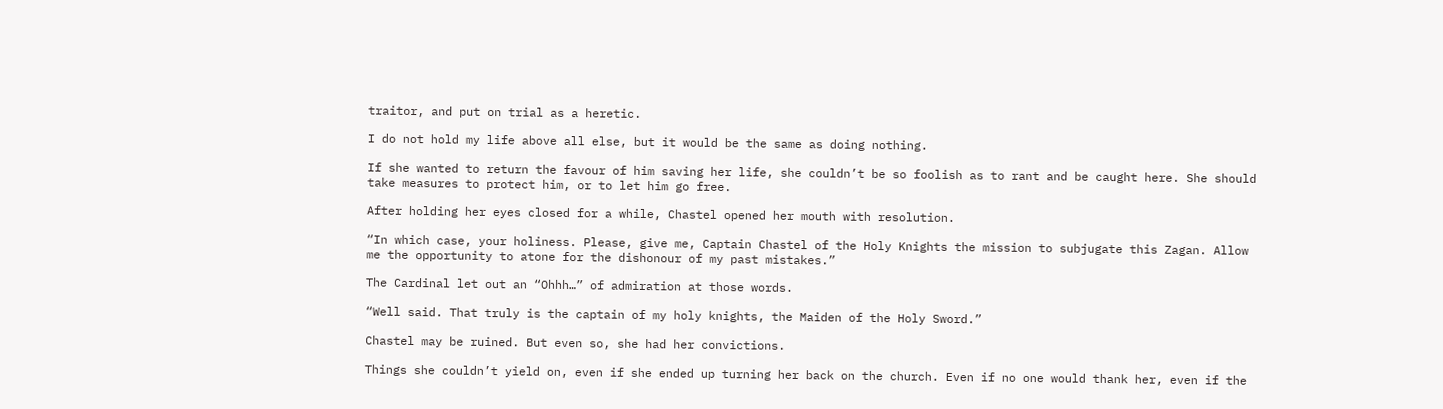traitor, and put on trial as a heretic.

I do not hold my life above all else, but it would be the same as doing nothing.

If she wanted to return the favour of him saving her life, she couldn’t be so foolish as to rant and be caught here. She should take measures to protect him, or to let him go free.

After holding her eyes closed for a while, Chastel opened her mouth with resolution.

“In which case, your holiness. Please, give me, Captain Chastel of the Holy Knights the mission to subjugate this Zagan. Allow me the opportunity to atone for the dishonour of my past mistakes.”

The Cardinal let out an “Ohhh…” of admiration at those words.

“Well said. That truly is the captain of my holy knights, the Maiden of the Holy Sword.”

Chastel may be ruined. But even so, she had her convictions.

Things she couldn’t yield on, even if she ended up turning her back on the church. Even if no one would thank her, even if the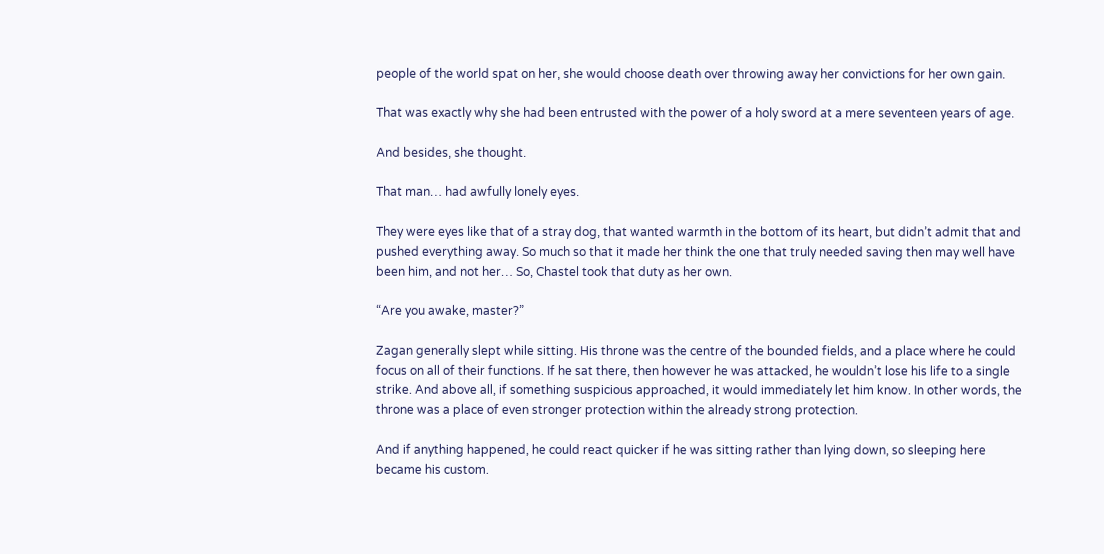people of the world spat on her, she would choose death over throwing away her convictions for her own gain.

That was exactly why she had been entrusted with the power of a holy sword at a mere seventeen years of age.

And besides, she thought.

That man… had awfully lonely eyes.

They were eyes like that of a stray dog, that wanted warmth in the bottom of its heart, but didn’t admit that and pushed everything away. So much so that it made her think the one that truly needed saving then may well have been him, and not her… So, Chastel took that duty as her own.

“Are you awake, master?”

Zagan generally slept while sitting. His throne was the centre of the bounded fields, and a place where he could focus on all of their functions. If he sat there, then however he was attacked, he wouldn’t lose his life to a single strike. And above all, if something suspicious approached, it would immediately let him know. In other words, the throne was a place of even stronger protection within the already strong protection.

And if anything happened, he could react quicker if he was sitting rather than lying down, so sleeping here became his custom.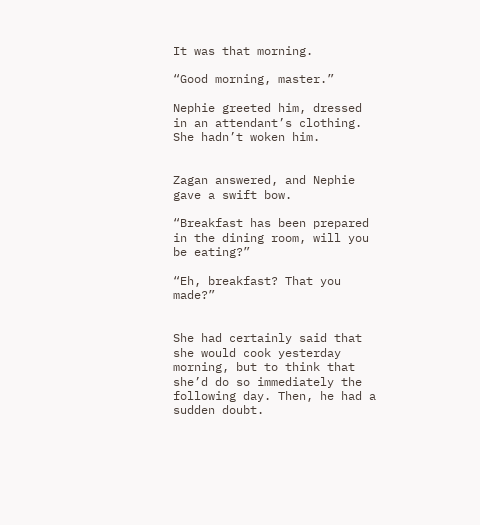It was that morning.

“Good morning, master.”

Nephie greeted him, dressed in an attendant’s clothing. She hadn’t woken him.


Zagan answered, and Nephie gave a swift bow.

“Breakfast has been prepared in the dining room, will you be eating?”

“Eh, breakfast? That you made?”


She had certainly said that she would cook yesterday morning, but to think that she’d do so immediately the following day. Then, he had a sudden doubt.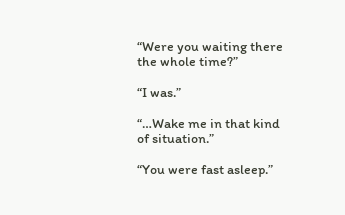“Were you waiting there the whole time?”

“I was.”

“…Wake me in that kind of situation.”

“You were fast asleep.”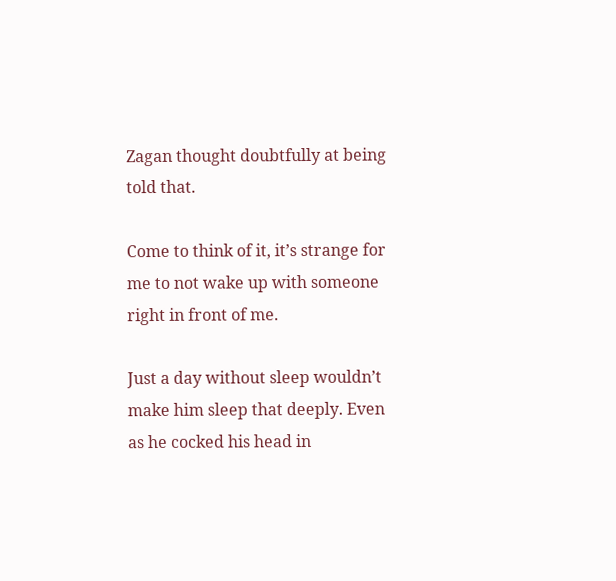Zagan thought doubtfully at being told that.

Come to think of it, it’s strange for me to not wake up with someone right in front of me.

Just a day without sleep wouldn’t make him sleep that deeply. Even as he cocked his head in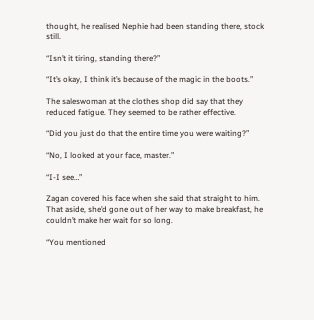thought, he realised Nephie had been standing there, stock still.

“Isn’t it tiring, standing there?”

“It’s okay, I think it’s because of the magic in the boots.”

The saleswoman at the clothes shop did say that they reduced fatigue. They seemed to be rather effective.

“Did you just do that the entire time you were waiting?”

“No, I looked at your face, master.”

“I-I see…”

Zagan covered his face when she said that straight to him. That aside, she’d gone out of her way to make breakfast, he couldn’t make her wait for so long.

“You mentioned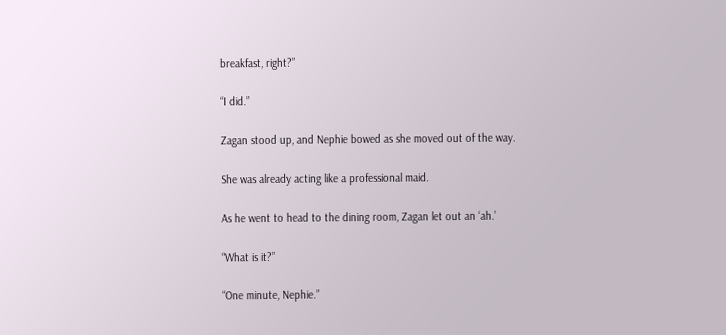breakfast, right?”

“I did.”

Zagan stood up, and Nephie bowed as she moved out of the way.

She was already acting like a professional maid.

As he went to head to the dining room, Zagan let out an ‘ah.’

“What is it?”

“One minute, Nephie.”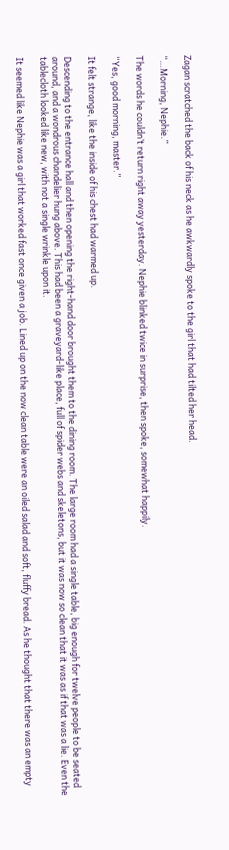Zagan scratched the back of his neck as he awkwardly spoke to the girl that had tilted her head.

“…Morning, Nephie.”

The words he couldn’t return right away yesterday. Nephie blinked twice in surprise, then spoke, somewhat happily.

“Yes, good morning, master.”

It felt strange, like the inside of his chest had warmed up.

Descending to the entrance hall and then opening the right-hand door brought them to the dining room. The large room had a single table, big enough for twelve people to be seated around, and a wondrous chandelier hung above. This had been a graveyard-like place, full of spider webs and skeletons, but it was now so clean that it was as if that was a lie. Even the tablecloth looked like new, with not a single wrinkle upon it.

It seemed like Nephie was a girl that worked fast once given a job. Lined up on the now clean table were an oiled salad and soft, fluffy bread. As he thought that there was an empty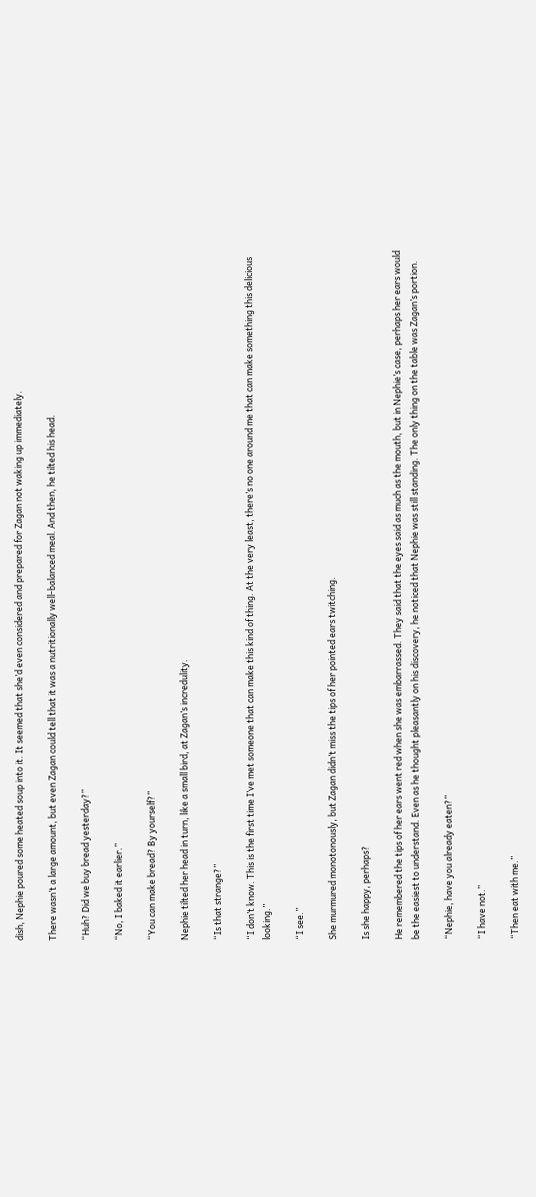dish, Nephie poured some heated soup into it. It seemed that she’d even considered and prepared for Zagan not waking up immediately.

There wasn’t a large amount, but even Zagan could tell that it was a nutritionally well-balanced meal. And then, he tilted his head.

“Huh? Did we buy bread yesterday?”

“No, I baked it earlier.”

“You can make bread? By yourself?”

Nephie tilted her head in turn, like a small bird, at Zagan’s incredulity.

“Is that strange?”

“I don’t know. This is the first time I’ve met someone that can make this kind of thing. At the very least, there’s no one around me that can make something this delicious looking.”

“I see.”

She murmured monotonously, but Zagan didn’t miss the tips of her pointed ears twitching.

Is she happy, perhaps?

He remembered the tips of her ears went red when she was embarrassed. They said that the eyes said as much as the mouth, but in Nephie’s case, perhaps her ears would be the easiest to understand. Even as he thought pleasantly on his discovery, he noticed that Nephie was still standing. The only thing on the table was Zagan’s portion.

“Nephie, have you already eaten?”

“I have not.”

“Then eat with me.”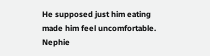He supposed just him eating made him feel uncomfortable. Nephie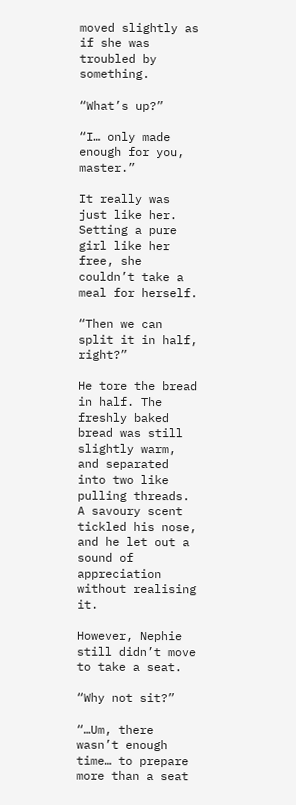moved slightly as if she was troubled by something.

“What’s up?”

“I… only made enough for you, master.”

It really was just like her. Setting a pure girl like her free, she couldn’t take a meal for herself.

“Then we can split it in half, right?”

He tore the bread in half. The freshly baked bread was still slightly warm, and separated into two like pulling threads. A savoury scent tickled his nose, and he let out a sound of appreciation without realising it.

However, Nephie still didn’t move to take a seat.

“Why not sit?”

“…Um, there wasn’t enough time… to prepare more than a seat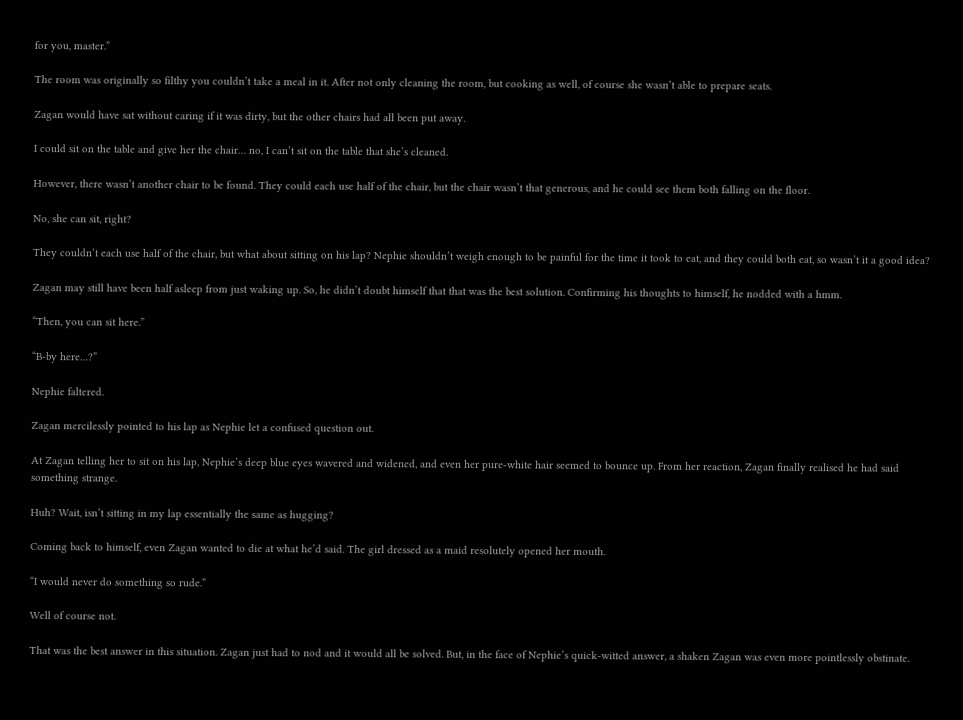for you, master.”

The room was originally so filthy you couldn’t take a meal in it. After not only cleaning the room, but cooking as well, of course she wasn’t able to prepare seats.

Zagan would have sat without caring if it was dirty, but the other chairs had all been put away.

I could sit on the table and give her the chair… no, I can’t sit on the table that she’s cleaned.

However, there wasn’t another chair to be found. They could each use half of the chair, but the chair wasn’t that generous, and he could see them both falling on the floor.

No, she can sit, right?

They couldn’t each use half of the chair, but what about sitting on his lap? Nephie shouldn’t weigh enough to be painful for the time it took to eat, and they could both eat, so wasn’t it a good idea?

Zagan may still have been half asleep from just waking up. So, he didn’t doubt himself that that was the best solution. Confirming his thoughts to himself, he nodded with a hmm.

“Then, you can sit here.”

“B-by here…?”

Nephie faltered.

Zagan mercilessly pointed to his lap as Nephie let a confused question out.

At Zagan telling her to sit on his lap, Nephie’s deep blue eyes wavered and widened, and even her pure-white hair seemed to bounce up. From her reaction, Zagan finally realised he had said something strange.

Huh? Wait, isn’t sitting in my lap essentially the same as hugging?

Coming back to himself, even Zagan wanted to die at what he’d said. The girl dressed as a maid resolutely opened her mouth.

“I would never do something so rude.”

Well of course not.

That was the best answer in this situation. Zagan just had to nod and it would all be solved. But, in the face of Nephie’s quick-witted answer, a shaken Zagan was even more pointlessly obstinate.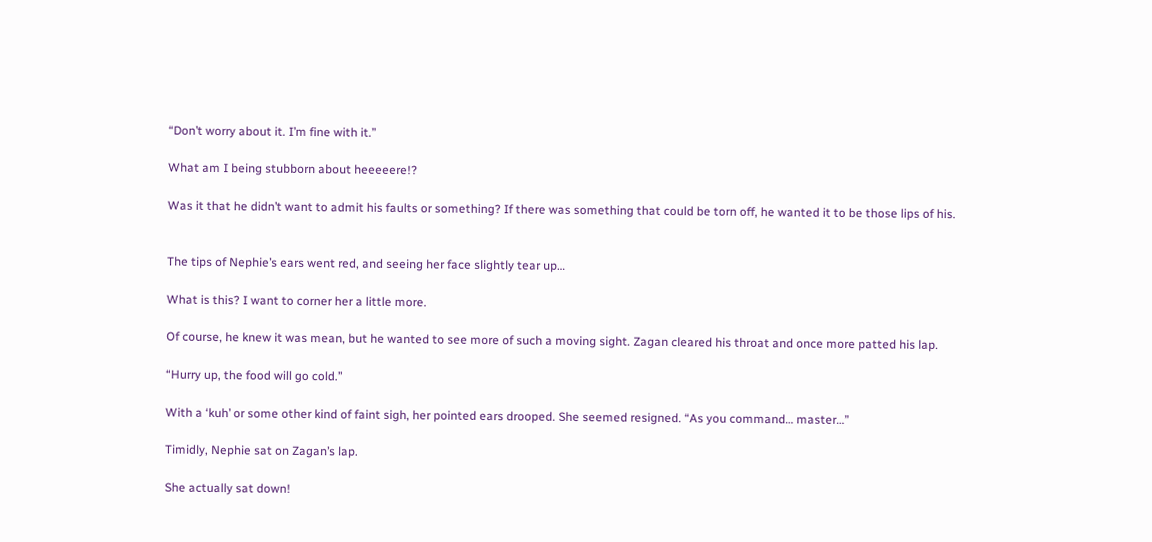“Don’t worry about it. I’m fine with it.”

What am I being stubborn about heeeeere!?

Was it that he didn’t want to admit his faults or something? If there was something that could be torn off, he wanted it to be those lips of his.


The tips of Nephie’s ears went red, and seeing her face slightly tear up…

What is this? I want to corner her a little more.

Of course, he knew it was mean, but he wanted to see more of such a moving sight. Zagan cleared his throat and once more patted his lap.

“Hurry up, the food will go cold.”

With a ‘kuh’ or some other kind of faint sigh, her pointed ears drooped. She seemed resigned. “As you command… master…”

Timidly, Nephie sat on Zagan’s lap.

She actually sat down!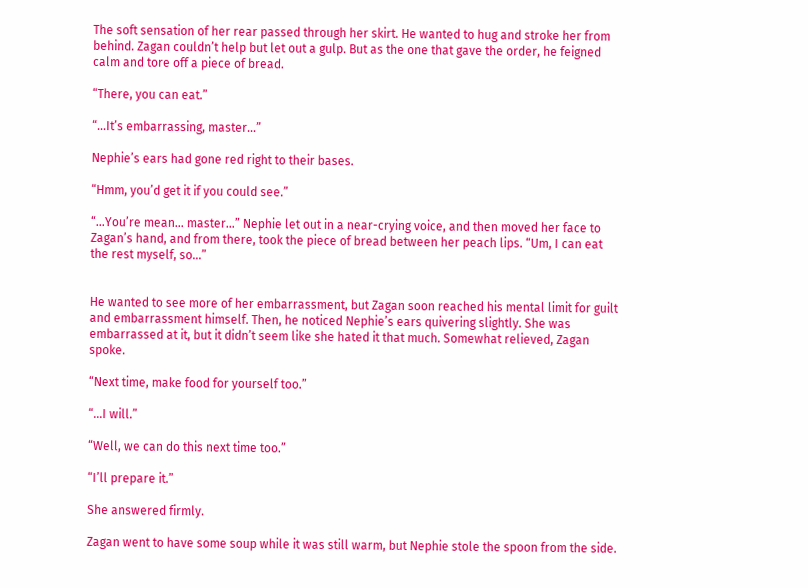The soft sensation of her rear passed through her skirt. He wanted to hug and stroke her from behind. Zagan couldn’t help but let out a gulp. But as the one that gave the order, he feigned calm and tore off a piece of bread.

“There, you can eat.”

“…It’s embarrassing, master…”

Nephie’s ears had gone red right to their bases.

“Hmm, you’d get it if you could see.”

“…You’re mean… master…” Nephie let out in a near-crying voice, and then moved her face to Zagan’s hand, and from there, took the piece of bread between her peach lips. “Um, I can eat the rest myself, so…”


He wanted to see more of her embarrassment, but Zagan soon reached his mental limit for guilt and embarrassment himself. Then, he noticed Nephie’s ears quivering slightly. She was embarrassed at it, but it didn’t seem like she hated it that much. Somewhat relieved, Zagan spoke.

“Next time, make food for yourself too.”

“…I will.”

“Well, we can do this next time too.”

“I’ll prepare it.”

She answered firmly.

Zagan went to have some soup while it was still warm, but Nephie stole the spoon from the side.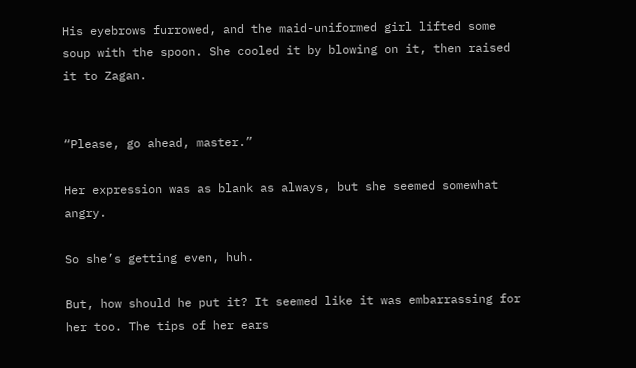His eyebrows furrowed, and the maid-uniformed girl lifted some soup with the spoon. She cooled it by blowing on it, then raised it to Zagan.


“Please, go ahead, master.”

Her expression was as blank as always, but she seemed somewhat angry.

So she’s getting even, huh.

But, how should he put it? It seemed like it was embarrassing for her too. The tips of her ears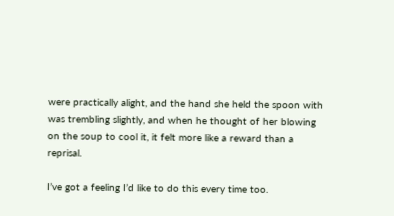were practically alight, and the hand she held the spoon with was trembling slightly, and when he thought of her blowing on the soup to cool it, it felt more like a reward than a reprisal.

I’ve got a feeling I’d like to do this every time too.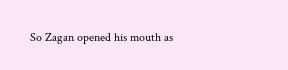So Zagan opened his mouth as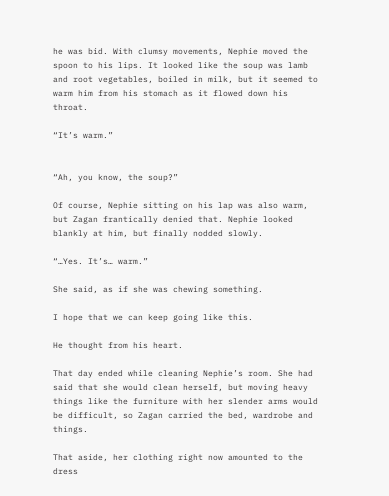he was bid. With clumsy movements, Nephie moved the spoon to his lips. It looked like the soup was lamb and root vegetables, boiled in milk, but it seemed to warm him from his stomach as it flowed down his throat.

“It’s warm.”


“Ah, you know, the soup?”

Of course, Nephie sitting on his lap was also warm, but Zagan frantically denied that. Nephie looked blankly at him, but finally nodded slowly.

“…Yes. It’s… warm.”

She said, as if she was chewing something.

I hope that we can keep going like this.

He thought from his heart.

That day ended while cleaning Nephie’s room. She had said that she would clean herself, but moving heavy things like the furniture with her slender arms would be difficult, so Zagan carried the bed, wardrobe and things.

That aside, her clothing right now amounted to the dress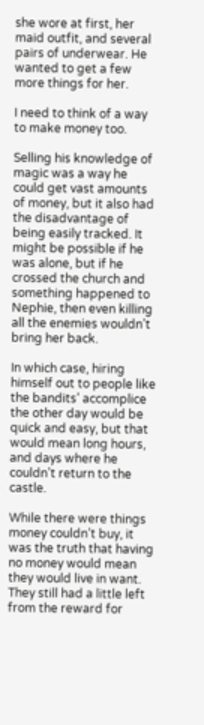she wore at first, her maid outfit, and several pairs of underwear. He wanted to get a few more things for her.

I need to think of a way to make money too.

Selling his knowledge of magic was a way he could get vast amounts of money, but it also had the disadvantage of being easily tracked. It might be possible if he was alone, but if he crossed the church and something happened to Nephie, then even killing all the enemies wouldn’t bring her back.

In which case, hiring himself out to people like the bandits’ accomplice the other day would be quick and easy, but that would mean long hours, and days where he couldn’t return to the castle.

While there were things money couldn’t buy, it was the truth that having no money would mean they would live in want. They still had a little left from the reward for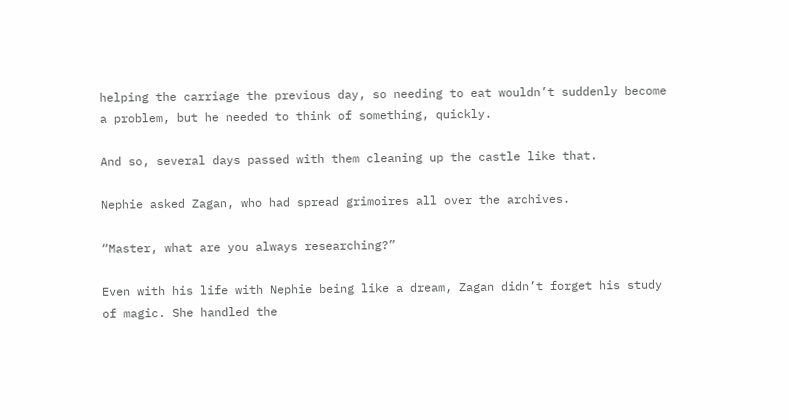helping the carriage the previous day, so needing to eat wouldn’t suddenly become a problem, but he needed to think of something, quickly.

And so, several days passed with them cleaning up the castle like that.

Nephie asked Zagan, who had spread grimoires all over the archives.

“Master, what are you always researching?”

Even with his life with Nephie being like a dream, Zagan didn’t forget his study of magic. She handled the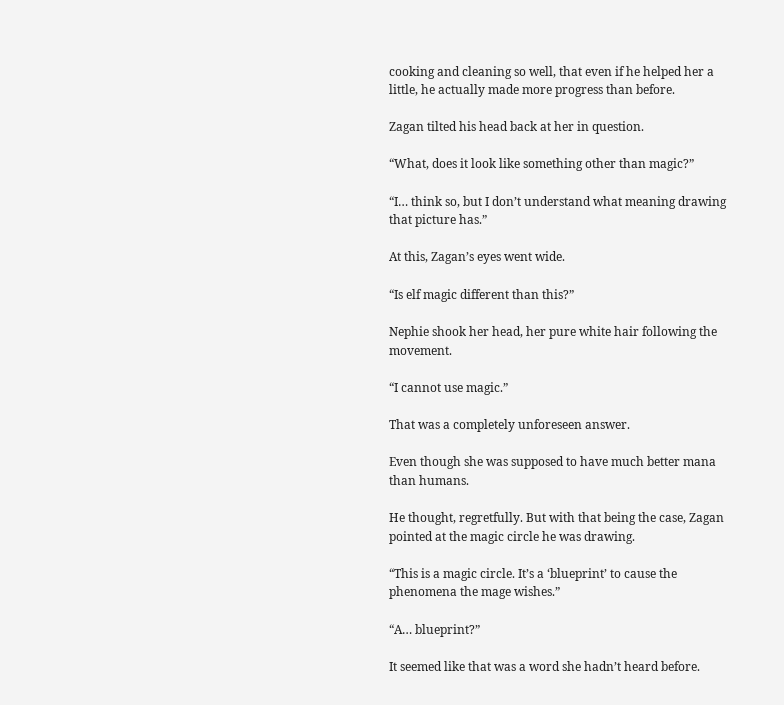cooking and cleaning so well, that even if he helped her a little, he actually made more progress than before.

Zagan tilted his head back at her in question.

“What, does it look like something other than magic?”

“I… think so, but I don’t understand what meaning drawing that picture has.”

At this, Zagan’s eyes went wide.

“Is elf magic different than this?”

Nephie shook her head, her pure white hair following the movement.

“I cannot use magic.”

That was a completely unforeseen answer.

Even though she was supposed to have much better mana than humans.

He thought, regretfully. But with that being the case, Zagan pointed at the magic circle he was drawing.

“This is a magic circle. It’s a ‘blueprint’ to cause the phenomena the mage wishes.”

“A… blueprint?”

It seemed like that was a word she hadn’t heard before.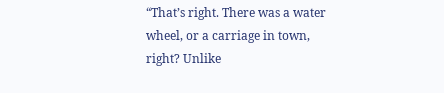“That’s right. There was a water wheel, or a carriage in town, right? Unlike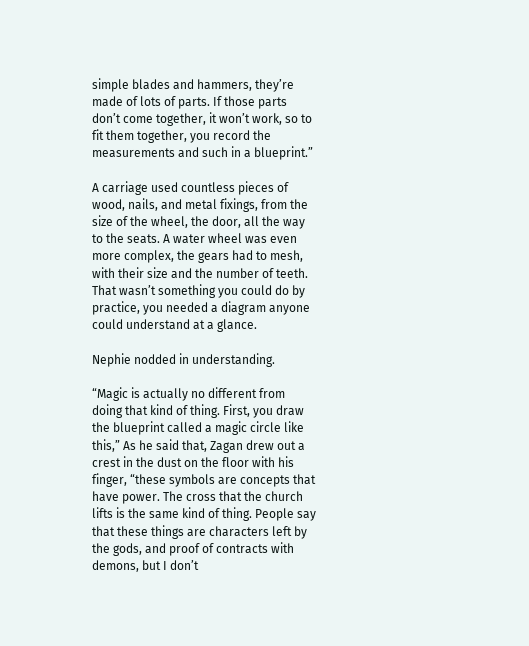simple blades and hammers, they’re made of lots of parts. If those parts don’t come together, it won’t work, so to fit them together, you record the measurements and such in a blueprint.”

A carriage used countless pieces of wood, nails, and metal fixings, from the size of the wheel, the door, all the way to the seats. A water wheel was even more complex, the gears had to mesh, with their size and the number of teeth. That wasn’t something you could do by practice, you needed a diagram anyone could understand at a glance.

Nephie nodded in understanding.

“Magic is actually no different from doing that kind of thing. First, you draw the blueprint called a magic circle like this,” As he said that, Zagan drew out a crest in the dust on the floor with his finger, “these symbols are concepts that have power. The cross that the church lifts is the same kind of thing. People say that these things are characters left by the gods, and proof of contracts with demons, but I don’t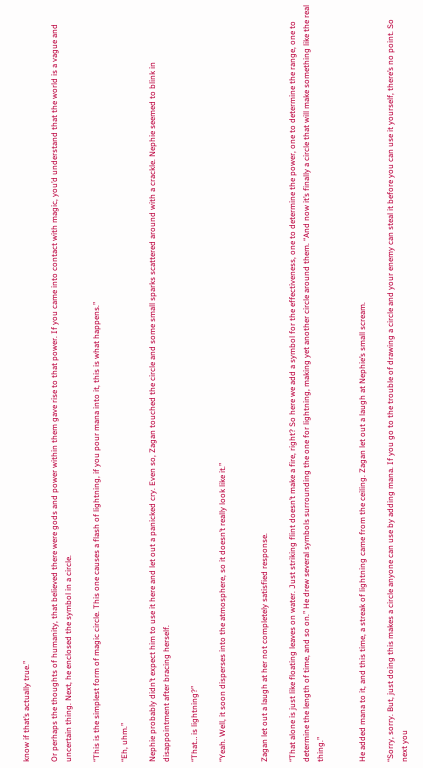know if that’s actually true.”

Or perhaps the thoughts of humanity, that believed there were gods and power within them gave rise to that power. If you came into contact with magic, you’d understand that the world is a vague and uncertain thing. Next, he enclosed the symbol in a circle.

“This is the simplest form of magic circle. This one causes a flash of lightning, if you pour mana into it, this is what happens.”

“Eh, uhm.”

Nephie probably didn’t expect him to use it here and let out a panicked cry. Even so, Zagan touched the circle and some small sparks scattered around with a crackle. Nephie seemed to blink in disappointment after bracing herself.

“That… is lightning?”

“Yeah. Well, it soon disperses into the atmosphere, so it doesn’t really look like it.”


Zagan let out a laugh at her not completely satisfied response.

“That alone is just like floating leaves on water. Just striking flint doesn’t make a fire, right? So here we add a symbol for the effectiveness, one to determine the power, one to determine the range, one to determine the length of time, and so on.” He drew several symbols surrounding the one for lightning, making yet another circle around them. “And now it’s finally a circle that will make something like the real thing.”


He added mana to it, and this time, a streak of lightning came from the ceiling. Zagan let out a laugh at Nephie’s small scream.

“Sorry, sorry. But, just doing this makes a circle anyone can use by adding mana. If you go to the trouble of drawing a circle and your enemy can steal it before you can use it yourself, there’s no point. So next you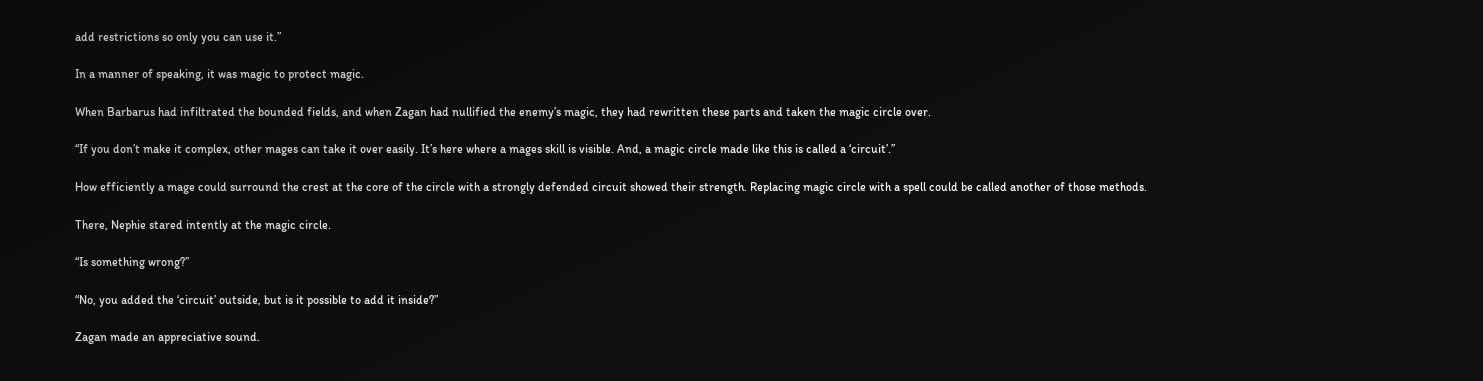add restrictions so only you can use it.”

In a manner of speaking, it was magic to protect magic.

When Barbarus had infiltrated the bounded fields, and when Zagan had nullified the enemy’s magic, they had rewritten these parts and taken the magic circle over.

“If you don’t make it complex, other mages can take it over easily. It’s here where a mages skill is visible. And, a magic circle made like this is called a ‘circuit’.”

How efficiently a mage could surround the crest at the core of the circle with a strongly defended circuit showed their strength. Replacing magic circle with a spell could be called another of those methods.

There, Nephie stared intently at the magic circle.

“Is something wrong?”

“No, you added the ‘circuit’ outside, but is it possible to add it inside?”

Zagan made an appreciative sound.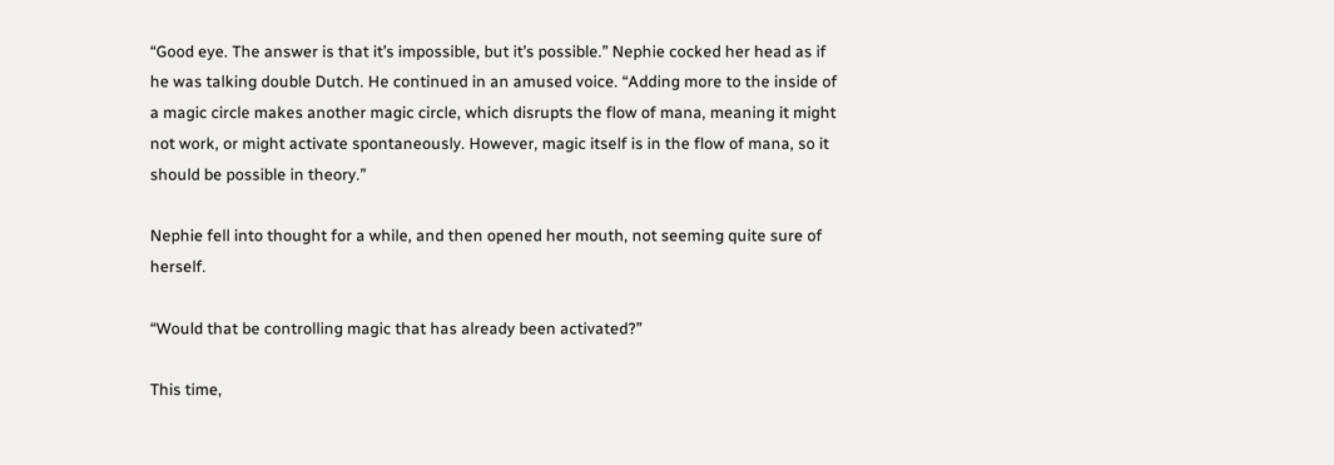“Good eye. The answer is that it’s impossible, but it’s possible.” Nephie cocked her head as if he was talking double Dutch. He continued in an amused voice. “Adding more to the inside of a magic circle makes another magic circle, which disrupts the flow of mana, meaning it might not work, or might activate spontaneously. However, magic itself is in the flow of mana, so it should be possible in theory.”

Nephie fell into thought for a while, and then opened her mouth, not seeming quite sure of herself.

“Would that be controlling magic that has already been activated?”

This time,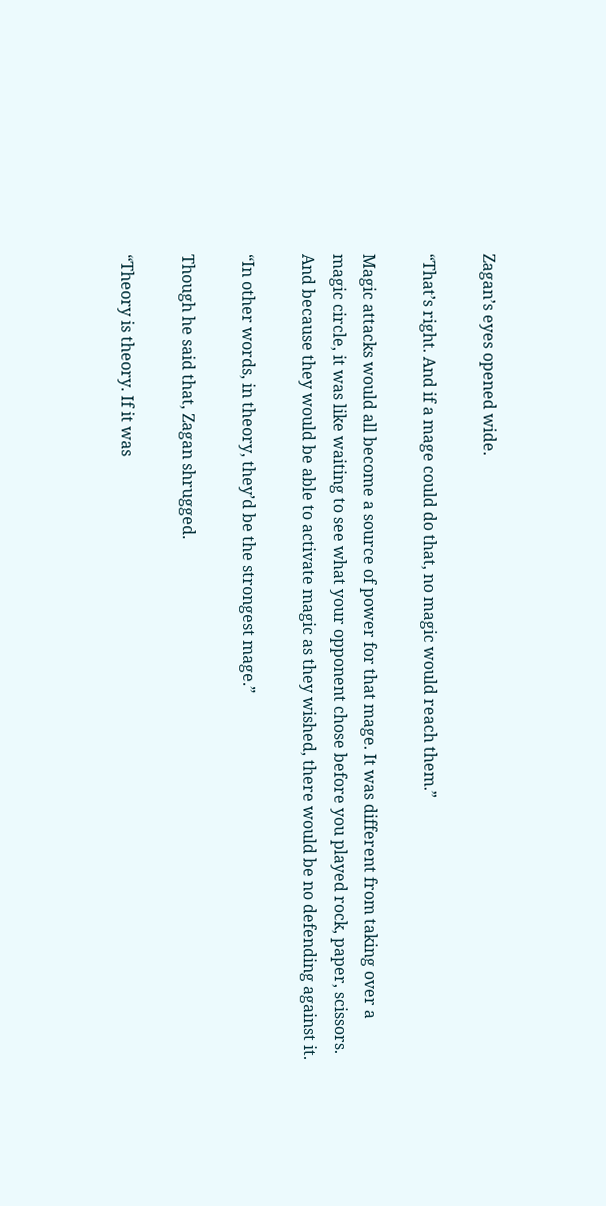Zagan’s eyes opened wide.

“That’s right. And if a mage could do that, no magic would reach them.”

Magic attacks would all become a source of power for that mage. It was different from taking over a magic circle, it was like waiting to see what your opponent chose before you played rock, paper, scissors. And because they would be able to activate magic as they wished, there would be no defending against it.

“In other words, in theory, they’d be the strongest mage.”

Though he said that, Zagan shrugged.

“Theory is theory. If it was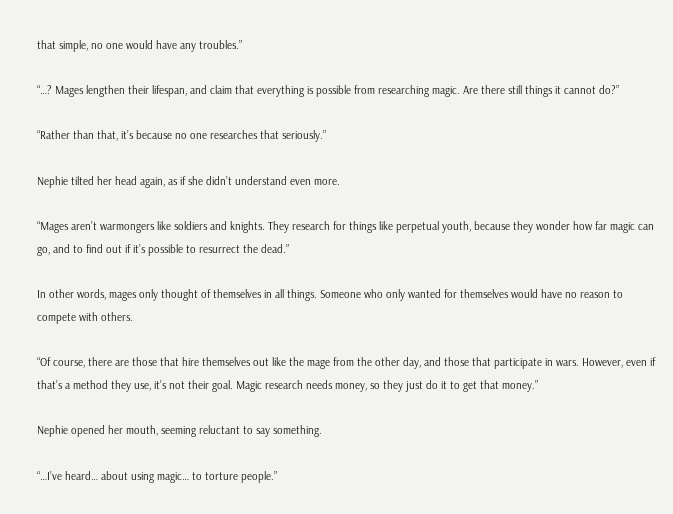that simple, no one would have any troubles.”

“…? Mages lengthen their lifespan, and claim that everything is possible from researching magic. Are there still things it cannot do?”

“Rather than that, it’s because no one researches that seriously.”

Nephie tilted her head again, as if she didn’t understand even more.

“Mages aren’t warmongers like soldiers and knights. They research for things like perpetual youth, because they wonder how far magic can go, and to find out if it’s possible to resurrect the dead.”

In other words, mages only thought of themselves in all things. Someone who only wanted for themselves would have no reason to compete with others.

“Of course, there are those that hire themselves out like the mage from the other day, and those that participate in wars. However, even if that’s a method they use, it’s not their goal. Magic research needs money, so they just do it to get that money.”

Nephie opened her mouth, seeming reluctant to say something.

“…I’ve heard… about using magic… to torture people.”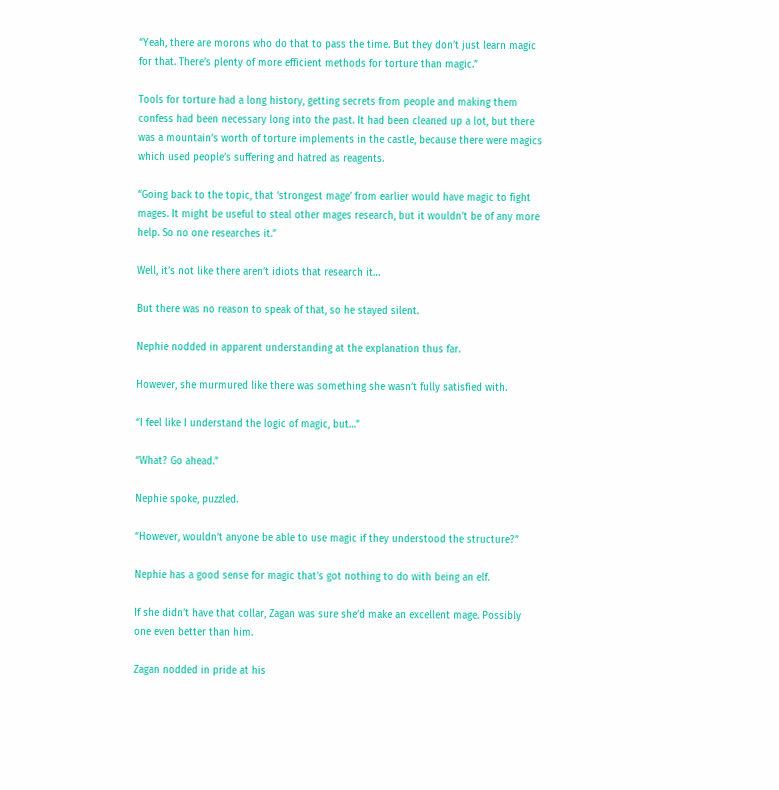“Yeah, there are morons who do that to pass the time. But they don’t just learn magic for that. There’s plenty of more efficient methods for torture than magic.”

Tools for torture had a long history, getting secrets from people and making them confess had been necessary long into the past. It had been cleaned up a lot, but there was a mountain’s worth of torture implements in the castle, because there were magics which used people’s suffering and hatred as reagents.

“Going back to the topic, that ‘strongest mage’ from earlier would have magic to fight mages. It might be useful to steal other mages research, but it wouldn’t be of any more help. So no one researches it.”

Well, it’s not like there aren’t idiots that research it…

But there was no reason to speak of that, so he stayed silent.

Nephie nodded in apparent understanding at the explanation thus far.

However, she murmured like there was something she wasn’t fully satisfied with.

“I feel like I understand the logic of magic, but…”

“What? Go ahead.”

Nephie spoke, puzzled.

“However, wouldn’t anyone be able to use magic if they understood the structure?”

Nephie has a good sense for magic that’s got nothing to do with being an elf.

If she didn’t have that collar, Zagan was sure she’d make an excellent mage. Possibly one even better than him.

Zagan nodded in pride at his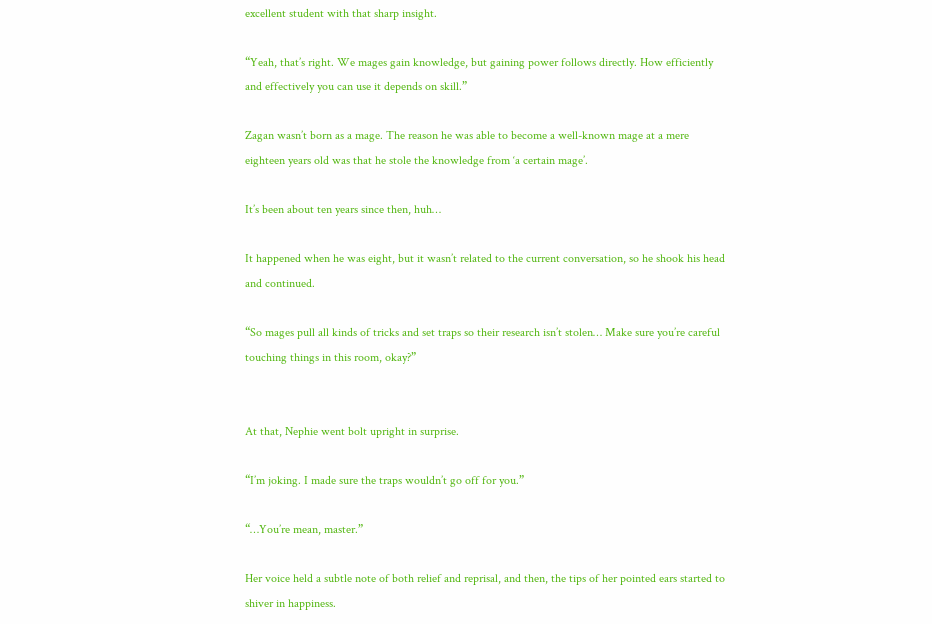excellent student with that sharp insight.

“Yeah, that’s right. We mages gain knowledge, but gaining power follows directly. How efficiently and effectively you can use it depends on skill.”

Zagan wasn’t born as a mage. The reason he was able to become a well-known mage at a mere eighteen years old was that he stole the knowledge from ‘a certain mage’.

It’s been about ten years since then, huh…

It happened when he was eight, but it wasn’t related to the current conversation, so he shook his head and continued.

“So mages pull all kinds of tricks and set traps so their research isn’t stolen… Make sure you’re careful touching things in this room, okay?”


At that, Nephie went bolt upright in surprise.

“I’m joking. I made sure the traps wouldn’t go off for you.”

“…You’re mean, master.”

Her voice held a subtle note of both relief and reprisal, and then, the tips of her pointed ears started to shiver in happiness.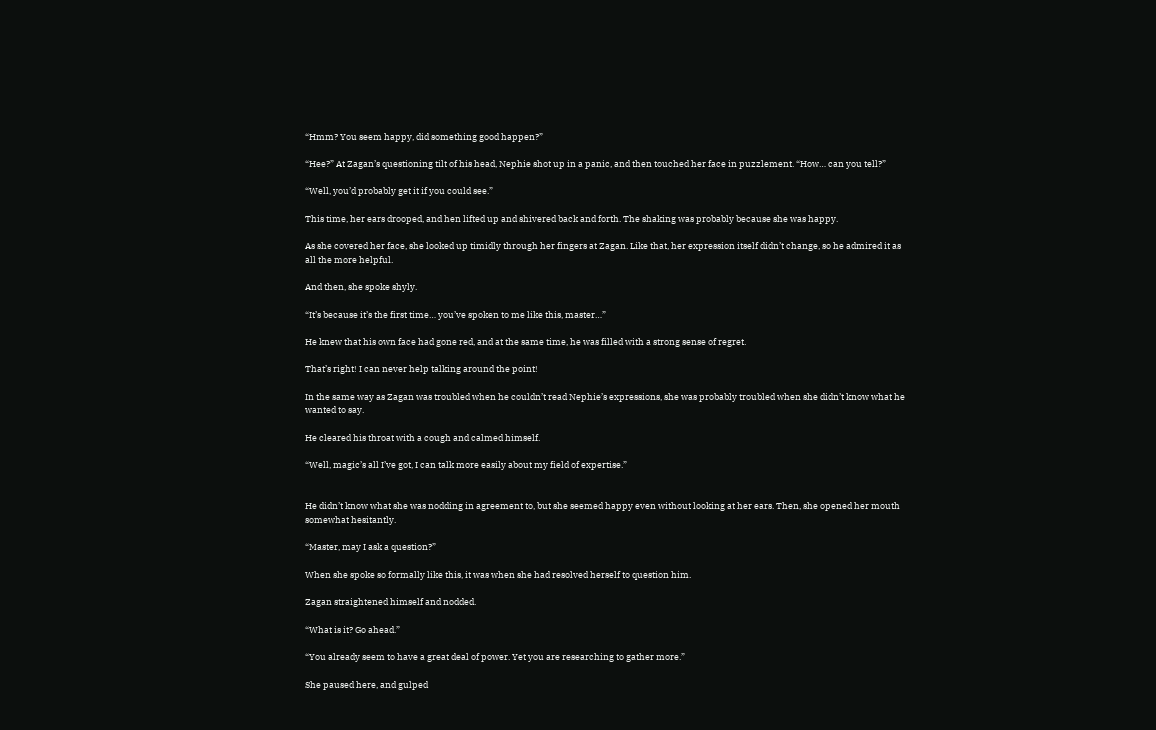“Hmm? You seem happy, did something good happen?”

“Hee?” At Zagan’s questioning tilt of his head, Nephie shot up in a panic, and then touched her face in puzzlement. “How… can you tell?”

“Well, you’d probably get it if you could see.”

This time, her ears drooped, and hen lifted up and shivered back and forth. The shaking was probably because she was happy.

As she covered her face, she looked up timidly through her fingers at Zagan. Like that, her expression itself didn’t change, so he admired it as all the more helpful.

And then, she spoke shyly.

“It’s because it’s the first time… you’ve spoken to me like this, master…”

He knew that his own face had gone red, and at the same time, he was filled with a strong sense of regret.

That’s right! I can never help talking around the point!

In the same way as Zagan was troubled when he couldn’t read Nephie’s expressions, she was probably troubled when she didn’t know what he wanted to say.

He cleared his throat with a cough and calmed himself.

“Well, magic’s all I’ve got, I can talk more easily about my field of expertise.”


He didn’t know what she was nodding in agreement to, but she seemed happy even without looking at her ears. Then, she opened her mouth somewhat hesitantly.

“Master, may I ask a question?”

When she spoke so formally like this, it was when she had resolved herself to question him.

Zagan straightened himself and nodded.

“What is it? Go ahead.”

“You already seem to have a great deal of power. Yet you are researching to gather more.”

She paused here, and gulped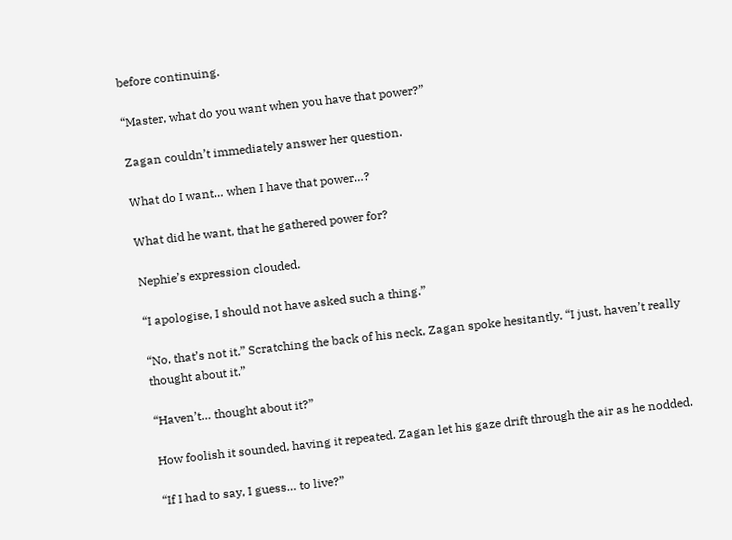before continuing.

“Master, what do you want when you have that power?”

Zagan couldn’t immediately answer her question.

What do I want… when I have that power…?

What did he want, that he gathered power for?

Nephie’s expression clouded.

“I apologise, I should not have asked such a thing.”

“No, that’s not it.” Scratching the back of his neck, Zagan spoke hesitantly. “I just, haven’t really thought about it.”

“Haven’t… thought about it?”

How foolish it sounded, having it repeated. Zagan let his gaze drift through the air as he nodded.

“If I had to say, I guess… to live?”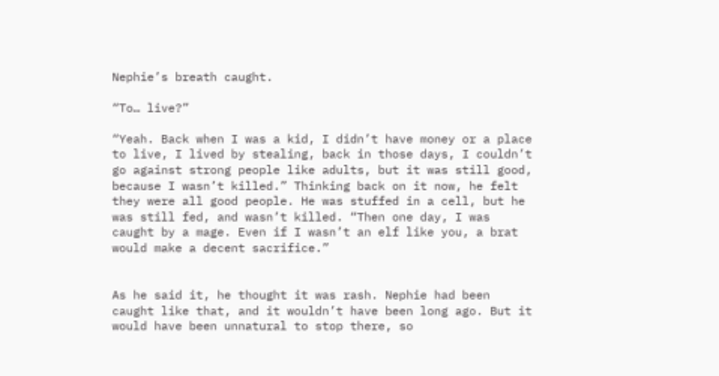Nephie’s breath caught.

“To… live?”

“Yeah. Back when I was a kid, I didn’t have money or a place to live, I lived by stealing, back in those days, I couldn’t go against strong people like adults, but it was still good, because I wasn’t killed.” Thinking back on it now, he felt they were all good people. He was stuffed in a cell, but he was still fed, and wasn’t killed. “Then one day, I was caught by a mage. Even if I wasn’t an elf like you, a brat would make a decent sacrifice.”


As he said it, he thought it was rash. Nephie had been caught like that, and it wouldn’t have been long ago. But it would have been unnatural to stop there, so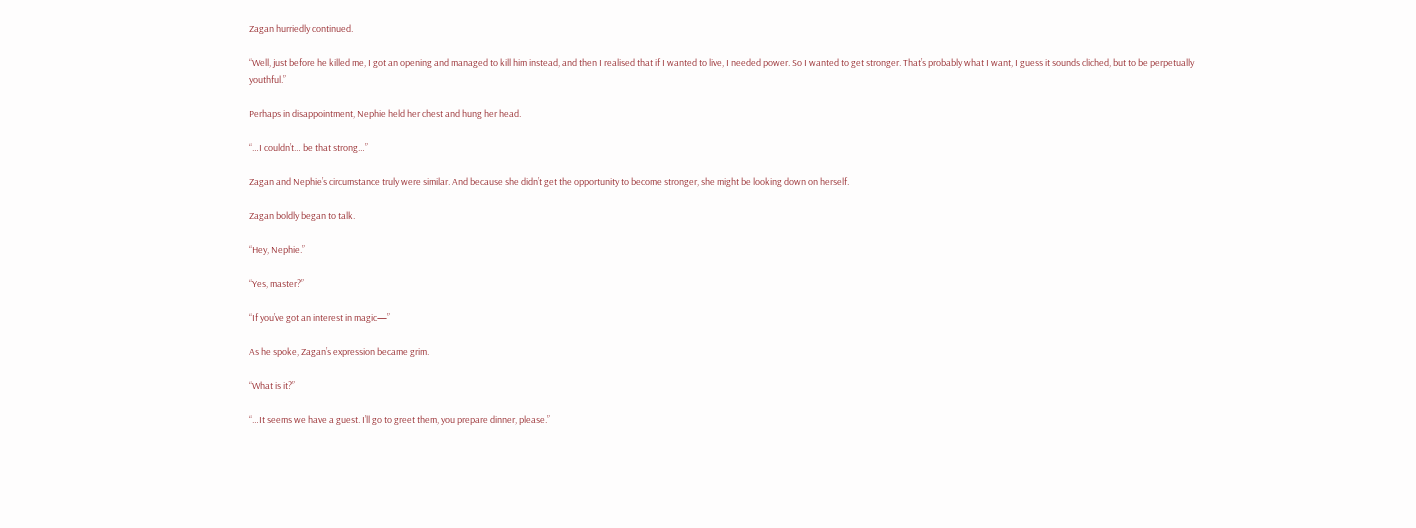Zagan hurriedly continued.

“Well, just before he killed me, I got an opening and managed to kill him instead, and then I realised that if I wanted to live, I needed power. So I wanted to get stronger. That’s probably what I want, I guess it sounds cliched, but to be perpetually youthful.”

Perhaps in disappointment, Nephie held her chest and hung her head.

“…I couldn’t… be that strong…”

Zagan and Nephie’s circumstance truly were similar. And because she didn’t get the opportunity to become stronger, she might be looking down on herself.

Zagan boldly began to talk.

“Hey, Nephie.”

“Yes, master?”

“If you’ve got an interest in magic—”

As he spoke, Zagan’s expression became grim.

“What is it?”

“…It seems we have a guest. I’ll go to greet them, you prepare dinner, please.”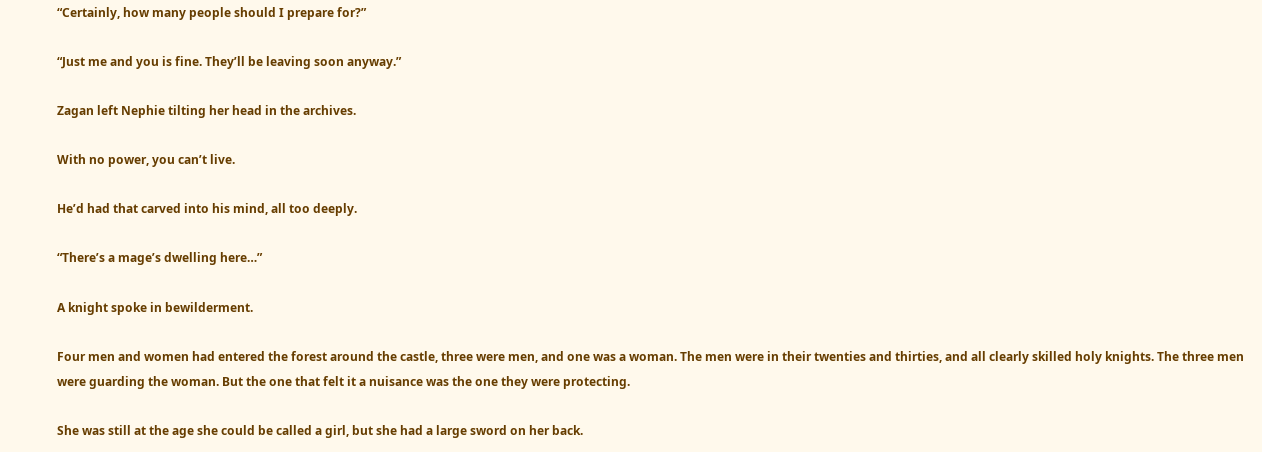“Certainly, how many people should I prepare for?”

“Just me and you is fine. They’ll be leaving soon anyway.”

Zagan left Nephie tilting her head in the archives.

With no power, you can’t live.

He’d had that carved into his mind, all too deeply.

“There’s a mage’s dwelling here…”

A knight spoke in bewilderment.

Four men and women had entered the forest around the castle, three were men, and one was a woman. The men were in their twenties and thirties, and all clearly skilled holy knights. The three men were guarding the woman. But the one that felt it a nuisance was the one they were protecting.

She was still at the age she could be called a girl, but she had a large sword on her back.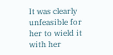It was clearly unfeasible for her to wield it with her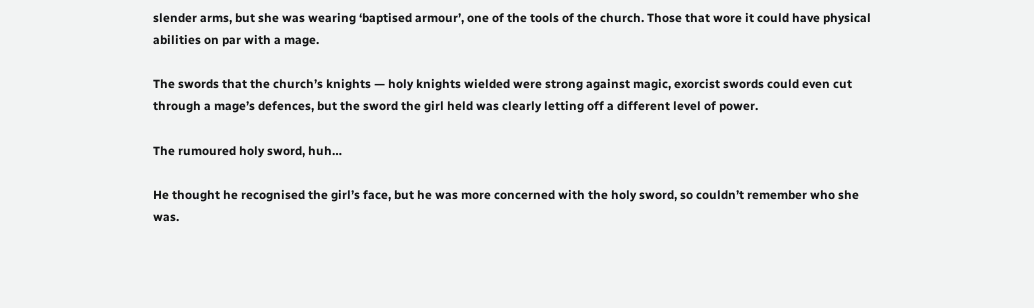slender arms, but she was wearing ‘baptised armour’, one of the tools of the church. Those that wore it could have physical abilities on par with a mage.

The swords that the church’s knights — holy knights wielded were strong against magic, exorcist swords could even cut through a mage’s defences, but the sword the girl held was clearly letting off a different level of power.

The rumoured holy sword, huh…

He thought he recognised the girl’s face, but he was more concerned with the holy sword, so couldn’t remember who she was.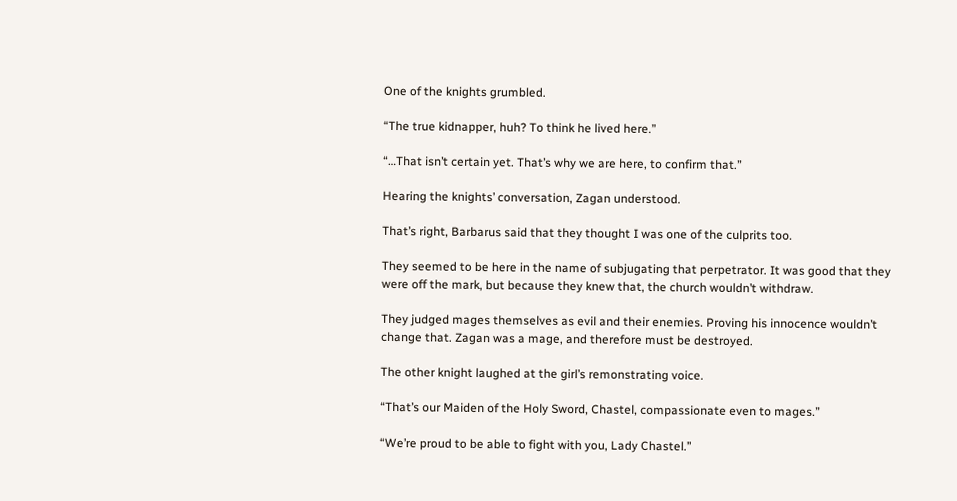One of the knights grumbled.

“The true kidnapper, huh? To think he lived here.”

“…That isn’t certain yet. That’s why we are here, to confirm that.”

Hearing the knights’ conversation, Zagan understood.

That’s right, Barbarus said that they thought I was one of the culprits too.

They seemed to be here in the name of subjugating that perpetrator. It was good that they were off the mark, but because they knew that, the church wouldn’t withdraw.

They judged mages themselves as evil and their enemies. Proving his innocence wouldn’t change that. Zagan was a mage, and therefore must be destroyed.

The other knight laughed at the girl’s remonstrating voice.

“That’s our Maiden of the Holy Sword, Chastel, compassionate even to mages.”

“We’re proud to be able to fight with you, Lady Chastel.”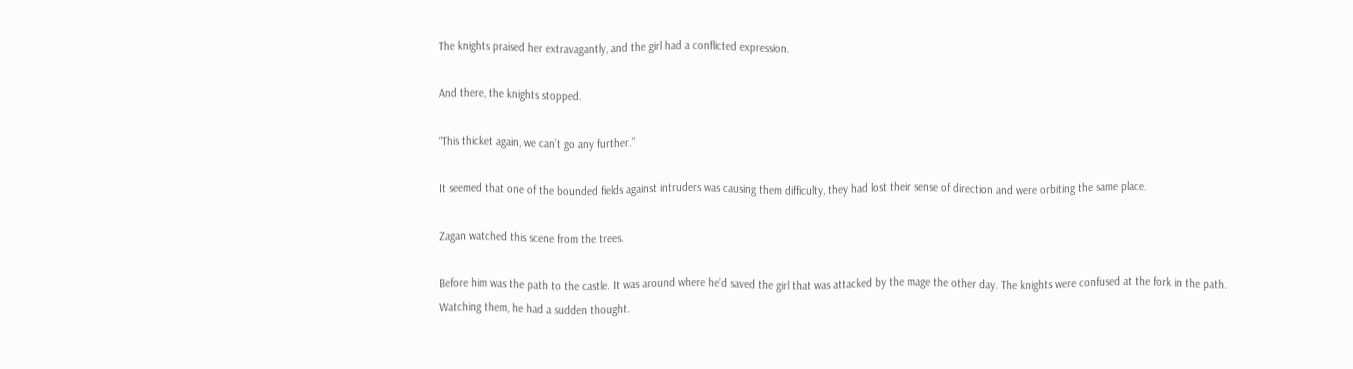The knights praised her extravagantly, and the girl had a conflicted expression.

And there, the knights stopped.

“This thicket again, we can’t go any further.”

It seemed that one of the bounded fields against intruders was causing them difficulty, they had lost their sense of direction and were orbiting the same place.

Zagan watched this scene from the trees.

Before him was the path to the castle. It was around where he’d saved the girl that was attacked by the mage the other day. The knights were confused at the fork in the path. Watching them, he had a sudden thought.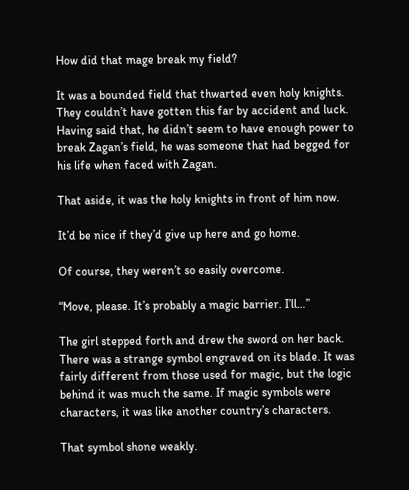How did that mage break my field?

It was a bounded field that thwarted even holy knights. They couldn’t have gotten this far by accident and luck. Having said that, he didn’t seem to have enough power to break Zagan’s field, he was someone that had begged for his life when faced with Zagan.

That aside, it was the holy knights in front of him now.

It’d be nice if they’d give up here and go home.

Of course, they weren’t so easily overcome.

“Move, please. It’s probably a magic barrier. I’ll…”

The girl stepped forth and drew the sword on her back. There was a strange symbol engraved on its blade. It was fairly different from those used for magic, but the logic behind it was much the same. If magic symbols were characters, it was like another country’s characters.

That symbol shone weakly.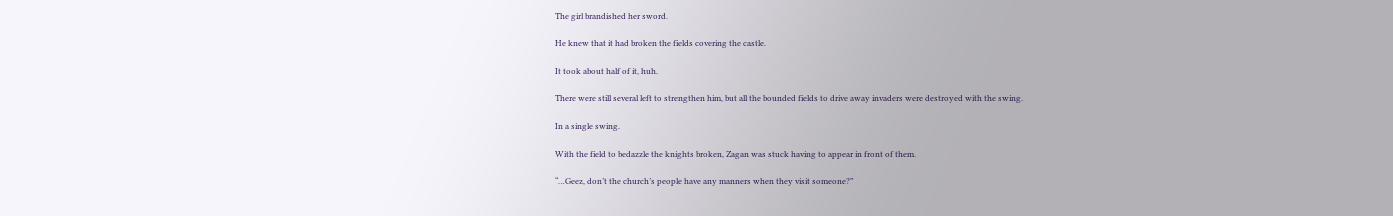The girl brandished her sword.

He knew that it had broken the fields covering the castle.

It took about half of it, huh.

There were still several left to strengthen him, but all the bounded fields to drive away invaders were destroyed with the swing.

In a single swing.

With the field to bedazzle the knights broken, Zagan was stuck having to appear in front of them.

“…Geez, don’t the church’s people have any manners when they visit someone?”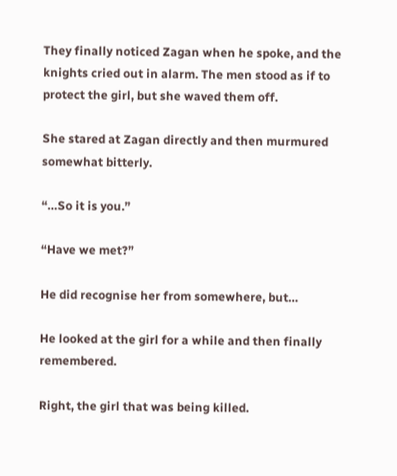They finally noticed Zagan when he spoke, and the knights cried out in alarm. The men stood as if to protect the girl, but she waved them off.

She stared at Zagan directly and then murmured somewhat bitterly.

“…So it is you.”

“Have we met?”

He did recognise her from somewhere, but…

He looked at the girl for a while and then finally remembered.

Right, the girl that was being killed.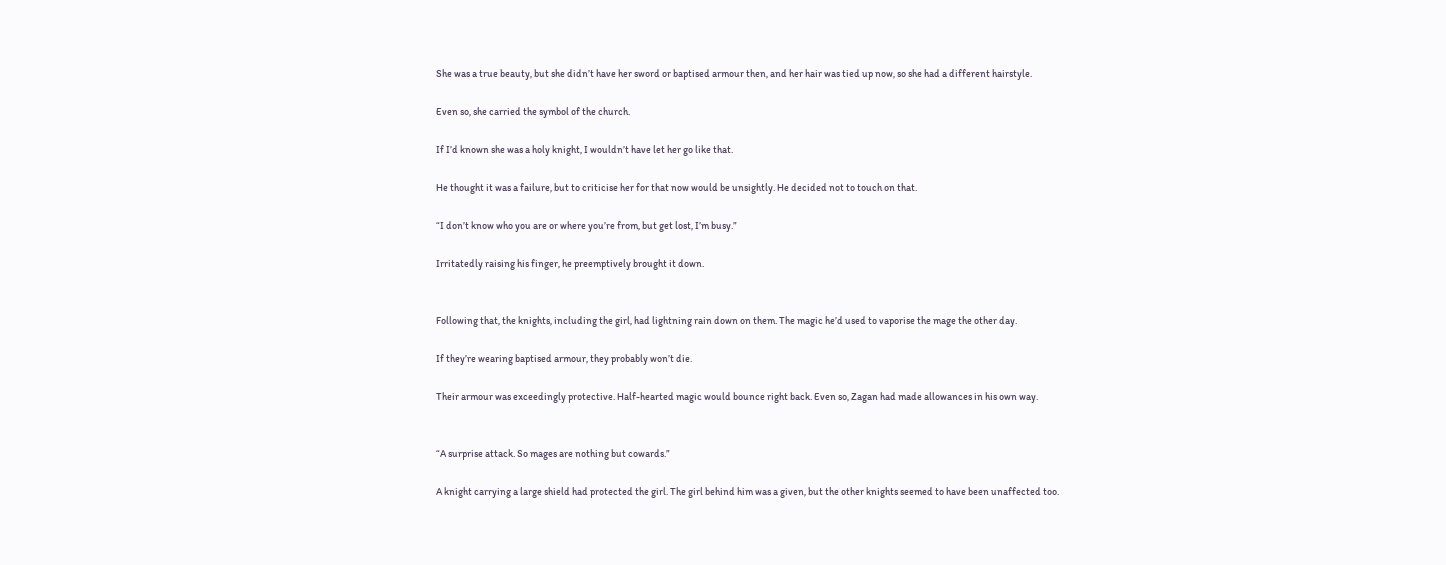She was a true beauty, but she didn’t have her sword or baptised armour then, and her hair was tied up now, so she had a different hairstyle.

Even so, she carried the symbol of the church.

If I’d known she was a holy knight, I wouldn’t have let her go like that.

He thought it was a failure, but to criticise her for that now would be unsightly. He decided not to touch on that.

“I don’t know who you are or where you’re from, but get lost, I’m busy.”

Irritatedly raising his finger, he preemptively brought it down.


Following that, the knights, including the girl, had lightning rain down on them. The magic he’d used to vaporise the mage the other day.

If they’re wearing baptised armour, they probably won’t die.

Their armour was exceedingly protective. Half-hearted magic would bounce right back. Even so, Zagan had made allowances in his own way.


“A surprise attack. So mages are nothing but cowards.”

A knight carrying a large shield had protected the girl. The girl behind him was a given, but the other knights seemed to have been unaffected too.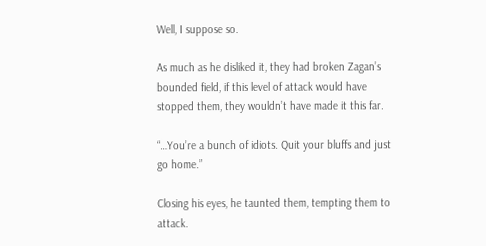Well, I suppose so.

As much as he disliked it, they had broken Zagan’s bounded field, if this level of attack would have stopped them, they wouldn’t have made it this far.

“…You’re a bunch of idiots. Quit your bluffs and just go home.”

Closing his eyes, he taunted them, tempting them to attack.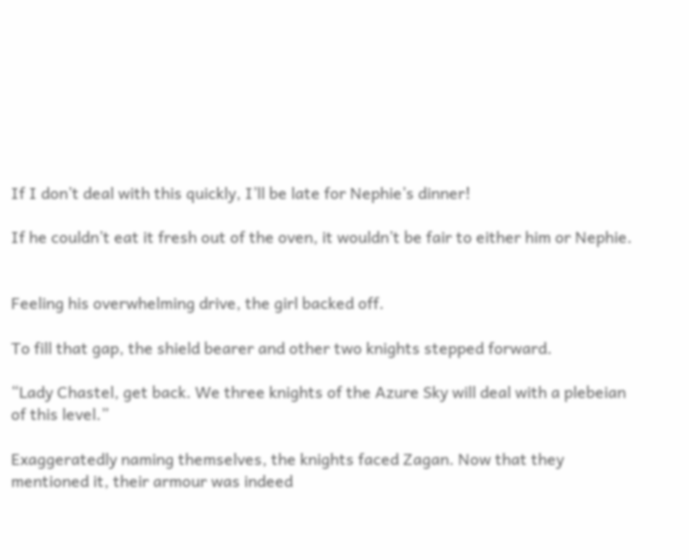If I don’t deal with this quickly, I’ll be late for Nephie’s dinner!

If he couldn’t eat it fresh out of the oven, it wouldn’t be fair to either him or Nephie.


Feeling his overwhelming drive, the girl backed off.

To fill that gap, the shield bearer and other two knights stepped forward.

“Lady Chastel, get back. We three knights of the Azure Sky will deal with a plebeian of this level.”

Exaggeratedly naming themselves, the knights faced Zagan. Now that they mentioned it, their armour was indeed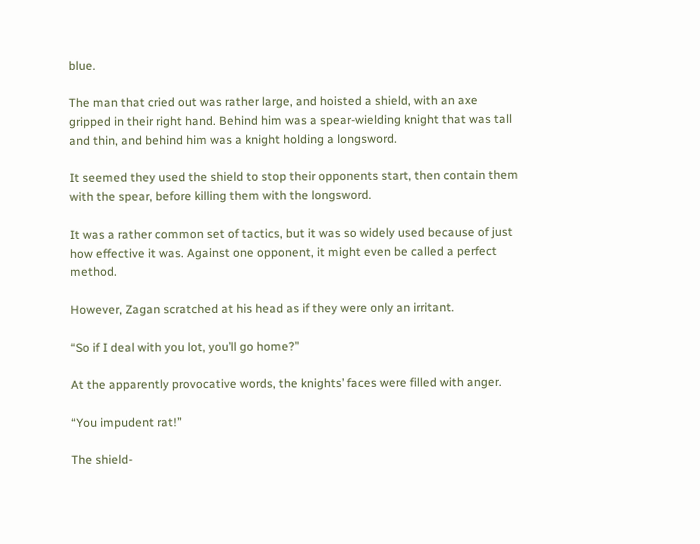blue.

The man that cried out was rather large, and hoisted a shield, with an axe gripped in their right hand. Behind him was a spear-wielding knight that was tall and thin, and behind him was a knight holding a longsword.

It seemed they used the shield to stop their opponents start, then contain them with the spear, before killing them with the longsword.

It was a rather common set of tactics, but it was so widely used because of just how effective it was. Against one opponent, it might even be called a perfect method.

However, Zagan scratched at his head as if they were only an irritant.

“So if I deal with you lot, you’ll go home?”

At the apparently provocative words, the knights’ faces were filled with anger.

“You impudent rat!”

The shield-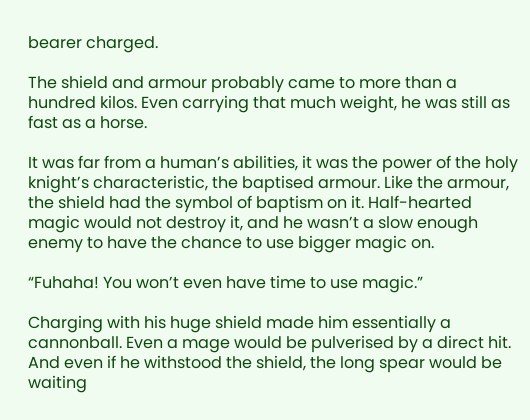bearer charged.

The shield and armour probably came to more than a hundred kilos. Even carrying that much weight, he was still as fast as a horse.

It was far from a human’s abilities, it was the power of the holy knight’s characteristic, the baptised armour. Like the armour, the shield had the symbol of baptism on it. Half-hearted magic would not destroy it, and he wasn’t a slow enough enemy to have the chance to use bigger magic on.

“Fuhaha! You won’t even have time to use magic.”

Charging with his huge shield made him essentially a cannonball. Even a mage would be pulverised by a direct hit. And even if he withstood the shield, the long spear would be waiting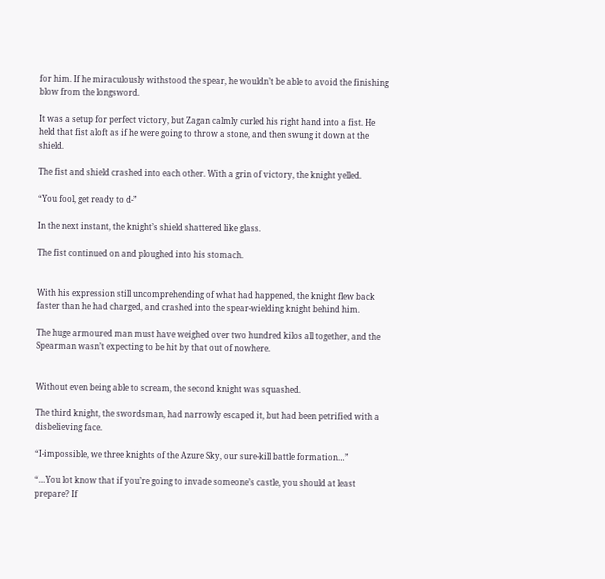for him. If he miraculously withstood the spear, he wouldn’t be able to avoid the finishing blow from the longsword.

It was a setup for perfect victory, but Zagan calmly curled his right hand into a fist. He held that fist aloft as if he were going to throw a stone, and then swung it down at the shield.

The fist and shield crashed into each other. With a grin of victory, the knight yelled.

“You fool, get ready to d-”

In the next instant, the knight’s shield shattered like glass.

The fist continued on and ploughed into his stomach.


With his expression still uncomprehending of what had happened, the knight flew back faster than he had charged, and crashed into the spear-wielding knight behind him.

The huge armoured man must have weighed over two hundred kilos all together, and the Spearman wasn’t expecting to be hit by that out of nowhere.


Without even being able to scream, the second knight was squashed.

The third knight, the swordsman, had narrowly escaped it, but had been petrified with a disbelieving face.

“I-impossible, we three knights of the Azure Sky, our sure-kill battle formation…”

“…You lot know that if you’re going to invade someone’s castle, you should at least prepare? If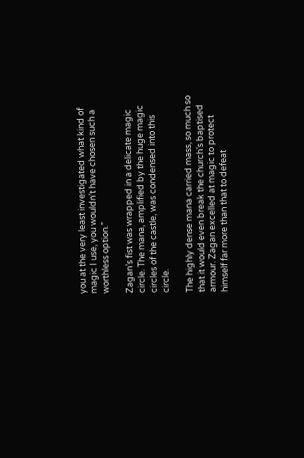you at the very least investigated what kind of magic I use, you wouldn’t have chosen such a worthless option.”

Zagan’s fist was wrapped in a delicate magic circle. The mana, amplified by the huge magic circles of the castle, was condensed into this circle.

The highly dense mana carried mass, so much so that it would even break the church’s baptised armour. Zagan excelled at magic to protect himself far more than that to defeat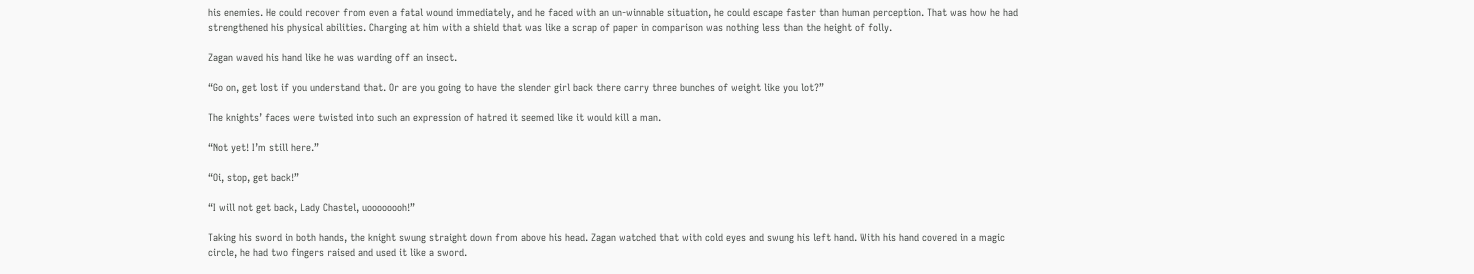his enemies. He could recover from even a fatal wound immediately, and he faced with an un-winnable situation, he could escape faster than human perception. That was how he had strengthened his physical abilities. Charging at him with a shield that was like a scrap of paper in comparison was nothing less than the height of folly.

Zagan waved his hand like he was warding off an insect.

“Go on, get lost if you understand that. Or are you going to have the slender girl back there carry three bunches of weight like you lot?”

The knights’ faces were twisted into such an expression of hatred it seemed like it would kill a man.

“Not yet! I’m still here.”

“Oi, stop, get back!”

“I will not get back, Lady Chastel, uoooooooh!”

Taking his sword in both hands, the knight swung straight down from above his head. Zagan watched that with cold eyes and swung his left hand. With his hand covered in a magic circle, he had two fingers raised and used it like a sword.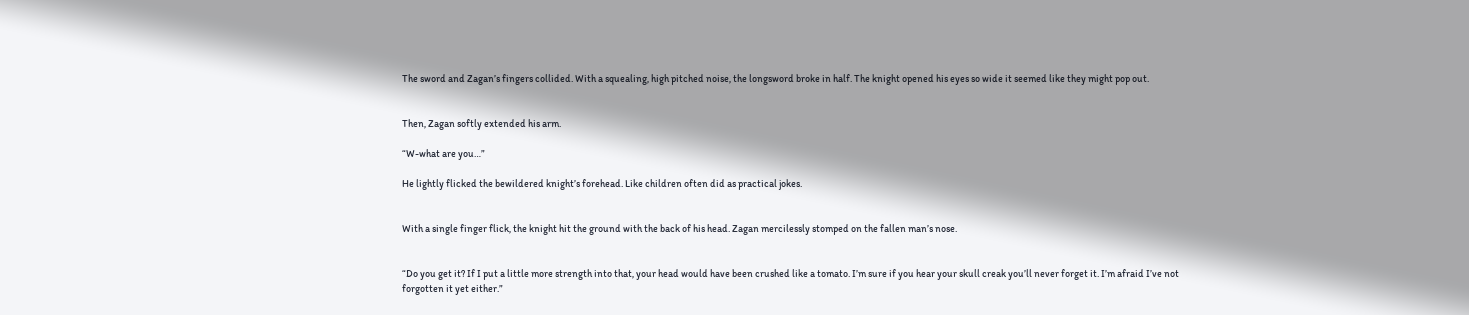The sword and Zagan’s fingers collided. With a squealing, high pitched noise, the longsword broke in half. The knight opened his eyes so wide it seemed like they might pop out.


Then, Zagan softly extended his arm.

“W-what are you…”

He lightly flicked the bewildered knight’s forehead. Like children often did as practical jokes.


With a single finger flick, the knight hit the ground with the back of his head. Zagan mercilessly stomped on the fallen man’s nose.


“Do you get it? If I put a little more strength into that, your head would have been crushed like a tomato. I’m sure if you hear your skull creak you’ll never forget it. I’m afraid I’ve not forgotten it yet either.”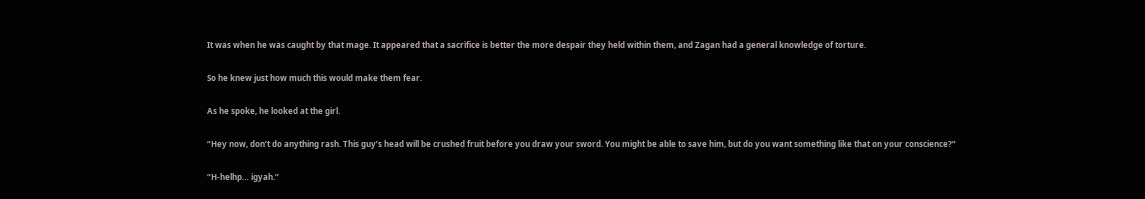It was when he was caught by that mage. It appeared that a sacrifice is better the more despair they held within them, and Zagan had a general knowledge of torture.

So he knew just how much this would make them fear.

As he spoke, he looked at the girl.

“Hey now, don’t do anything rash. This guy’s head will be crushed fruit before you draw your sword. You might be able to save him, but do you want something like that on your conscience?”

“H-helhp… igyah.”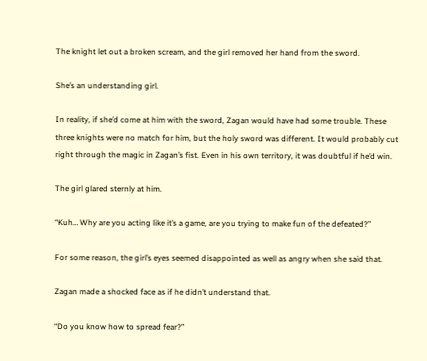The knight let out a broken scream, and the girl removed her hand from the sword.

She’s an understanding girl.

In reality, if she’d come at him with the sword, Zagan would have had some trouble. These three knights were no match for him, but the holy sword was different. It would probably cut right through the magic in Zagan’s fist. Even in his own territory, it was doubtful if he’d win.

The girl glared sternly at him.

“Kuh… Why are you acting like it’s a game, are you trying to make fun of the defeated?”

For some reason, the girl’s eyes seemed disappointed as well as angry when she said that.

Zagan made a shocked face as if he didn’t understand that.

“Do you know how to spread fear?”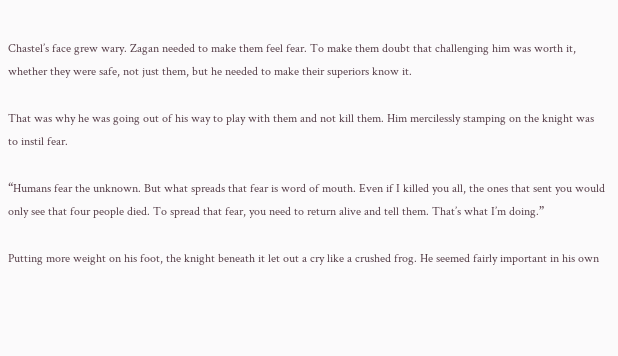Chastel’s face grew wary. Zagan needed to make them feel fear. To make them doubt that challenging him was worth it, whether they were safe, not just them, but he needed to make their superiors know it.

That was why he was going out of his way to play with them and not kill them. Him mercilessly stamping on the knight was to instil fear.

“Humans fear the unknown. But what spreads that fear is word of mouth. Even if I killed you all, the ones that sent you would only see that four people died. To spread that fear, you need to return alive and tell them. That’s what I’m doing.”

Putting more weight on his foot, the knight beneath it let out a cry like a crushed frog. He seemed fairly important in his own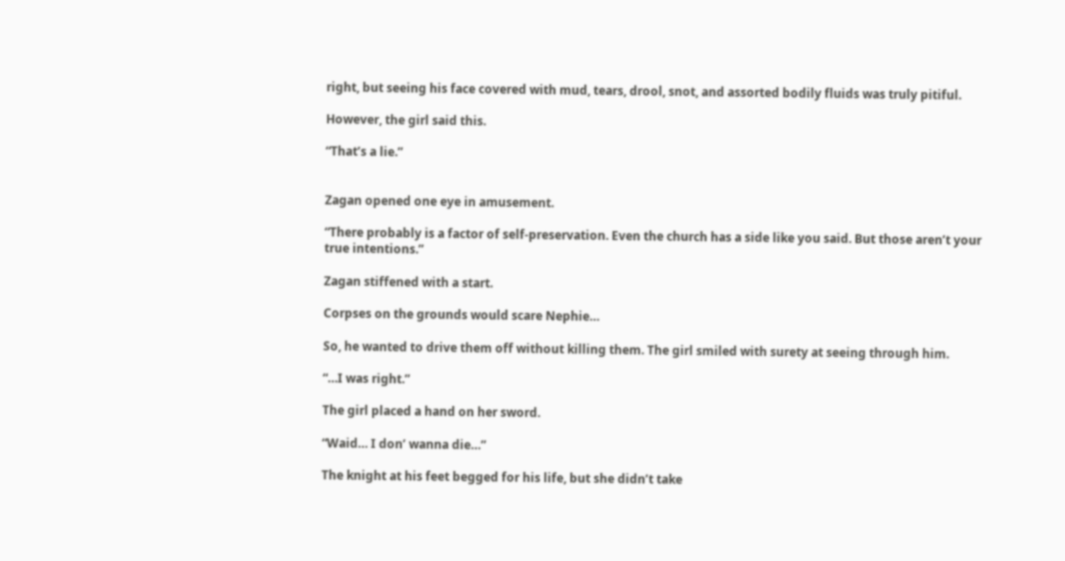right, but seeing his face covered with mud, tears, drool, snot, and assorted bodily fluids was truly pitiful.

However, the girl said this.

“That’s a lie.”


Zagan opened one eye in amusement.

“There probably is a factor of self-preservation. Even the church has a side like you said. But those aren’t your true intentions.”

Zagan stiffened with a start.

Corpses on the grounds would scare Nephie…

So, he wanted to drive them off without killing them. The girl smiled with surety at seeing through him.

“…I was right.”

The girl placed a hand on her sword.

“Waid… I don’ wanna die…”

The knight at his feet begged for his life, but she didn’t take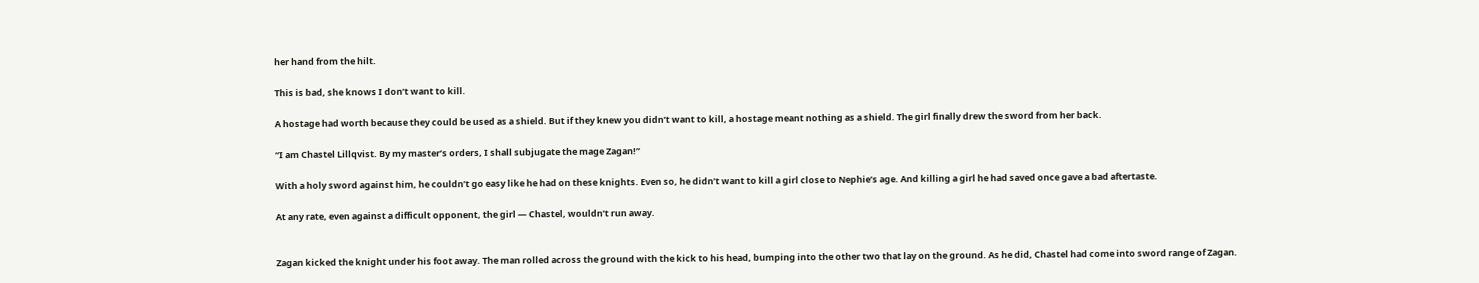her hand from the hilt.

This is bad, she knows I don’t want to kill.

A hostage had worth because they could be used as a shield. But if they knew you didn’t want to kill, a hostage meant nothing as a shield. The girl finally drew the sword from her back.

“I am Chastel Lillqvist. By my master’s orders, I shall subjugate the mage Zagan!”

With a holy sword against him, he couldn’t go easy like he had on these knights. Even so, he didn’t want to kill a girl close to Nephie’s age. And killing a girl he had saved once gave a bad aftertaste.

At any rate, even against a difficult opponent, the girl — Chastel, wouldn’t run away.


Zagan kicked the knight under his foot away. The man rolled across the ground with the kick to his head, bumping into the other two that lay on the ground. As he did, Chastel had come into sword range of Zagan.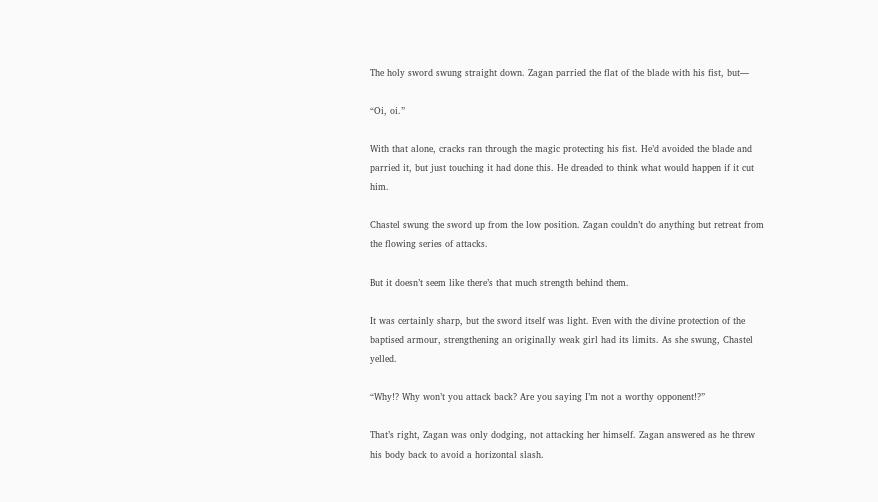The holy sword swung straight down. Zagan parried the flat of the blade with his fist, but—

“Oi, oi.”

With that alone, cracks ran through the magic protecting his fist. He’d avoided the blade and parried it, but just touching it had done this. He dreaded to think what would happen if it cut him.

Chastel swung the sword up from the low position. Zagan couldn’t do anything but retreat from the flowing series of attacks.

But it doesn’t seem like there’s that much strength behind them.

It was certainly sharp, but the sword itself was light. Even with the divine protection of the baptised armour, strengthening an originally weak girl had its limits. As she swung, Chastel yelled.

“Why!? Why won’t you attack back? Are you saying I’m not a worthy opponent!?”

That’s right, Zagan was only dodging, not attacking her himself. Zagan answered as he threw his body back to avoid a horizontal slash.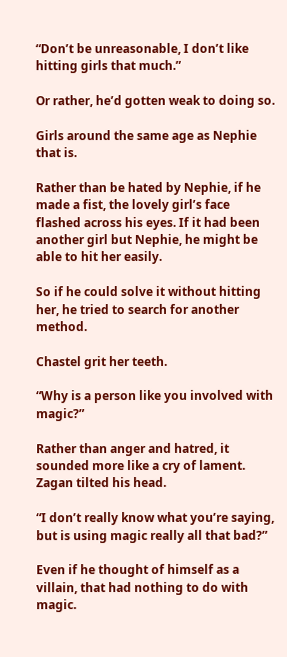“Don’t be unreasonable, I don’t like hitting girls that much.”

Or rather, he’d gotten weak to doing so.

Girls around the same age as Nephie that is.

Rather than be hated by Nephie, if he made a fist, the lovely girl’s face flashed across his eyes. If it had been another girl but Nephie, he might be able to hit her easily.

So if he could solve it without hitting her, he tried to search for another method.

Chastel grit her teeth.

“Why is a person like you involved with magic?”

Rather than anger and hatred, it sounded more like a cry of lament. Zagan tilted his head.

“I don’t really know what you’re saying, but is using magic really all that bad?”

Even if he thought of himself as a villain, that had nothing to do with magic.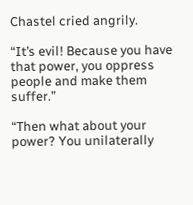Chastel cried angrily.

“It’s evil! Because you have that power, you oppress people and make them suffer.”

“Then what about your power? You unilaterally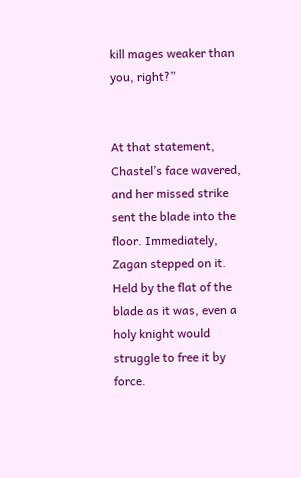kill mages weaker than you, right?”


At that statement, Chastel’s face wavered, and her missed strike sent the blade into the floor. Immediately, Zagan stepped on it. Held by the flat of the blade as it was, even a holy knight would struggle to free it by force.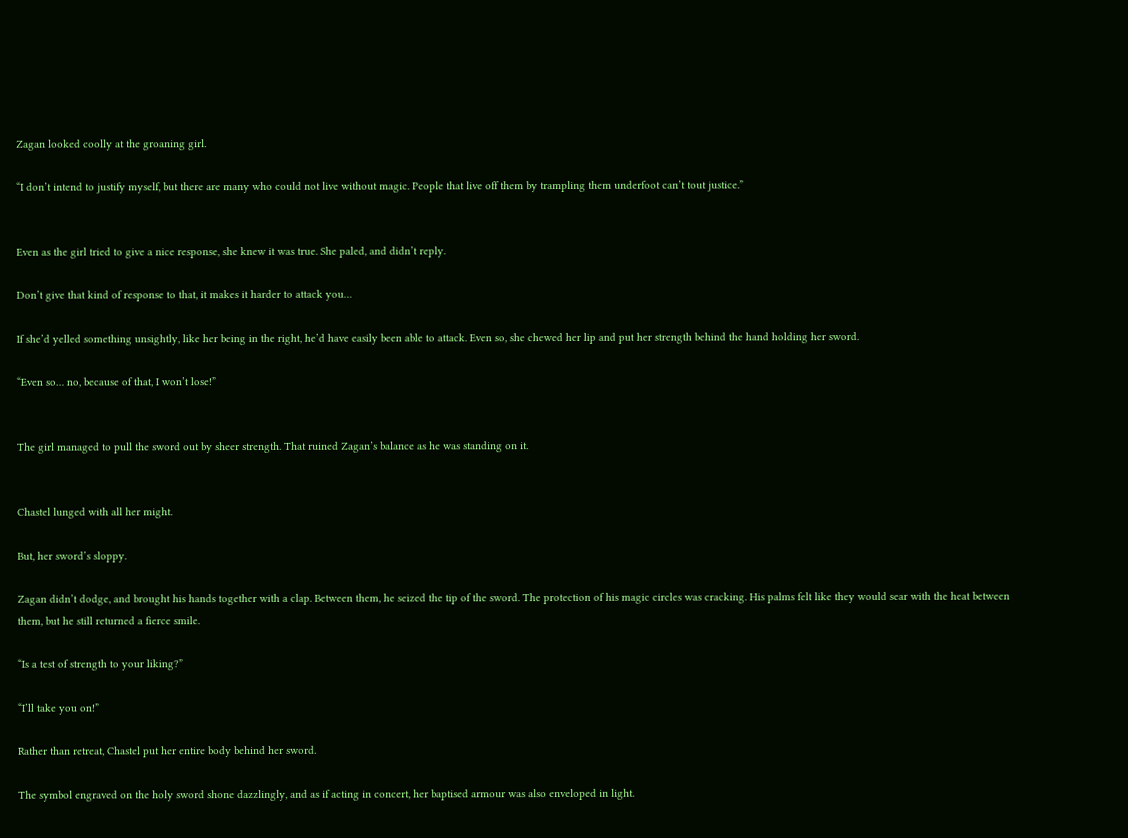Zagan looked coolly at the groaning girl.

“I don’t intend to justify myself, but there are many who could not live without magic. People that live off them by trampling them underfoot can’t tout justice.”


Even as the girl tried to give a nice response, she knew it was true. She paled, and didn’t reply.

Don’t give that kind of response to that, it makes it harder to attack you…

If she’d yelled something unsightly, like her being in the right, he’d have easily been able to attack. Even so, she chewed her lip and put her strength behind the hand holding her sword.

“Even so… no, because of that, I won’t lose!”


The girl managed to pull the sword out by sheer strength. That ruined Zagan’s balance as he was standing on it.


Chastel lunged with all her might.

But, her sword’s sloppy.

Zagan didn’t dodge, and brought his hands together with a clap. Between them, he seized the tip of the sword. The protection of his magic circles was cracking. His palms felt like they would sear with the heat between them, but he still returned a fierce smile.

“Is a test of strength to your liking?”

“I’ll take you on!”

Rather than retreat, Chastel put her entire body behind her sword.

The symbol engraved on the holy sword shone dazzlingly, and as if acting in concert, her baptised armour was also enveloped in light.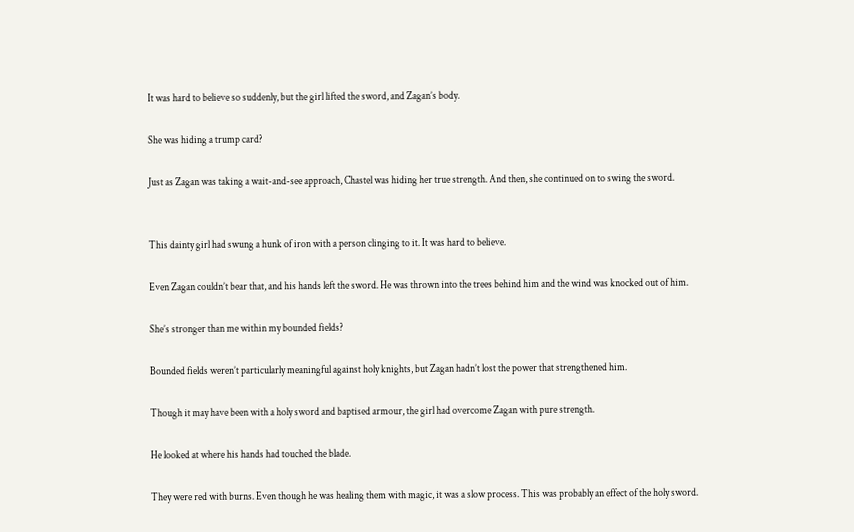It was hard to believe so suddenly, but the girl lifted the sword, and Zagan’s body.

She was hiding a trump card?

Just as Zagan was taking a wait-and-see approach, Chastel was hiding her true strength. And then, she continued on to swing the sword.


This dainty girl had swung a hunk of iron with a person clinging to it. It was hard to believe.

Even Zagan couldn’t bear that, and his hands left the sword. He was thrown into the trees behind him and the wind was knocked out of him.

She’s stronger than me within my bounded fields?

Bounded fields weren’t particularly meaningful against holy knights, but Zagan hadn’t lost the power that strengthened him.

Though it may have been with a holy sword and baptised armour, the girl had overcome Zagan with pure strength.

He looked at where his hands had touched the blade.

They were red with burns. Even though he was healing them with magic, it was a slow process. This was probably an effect of the holy sword.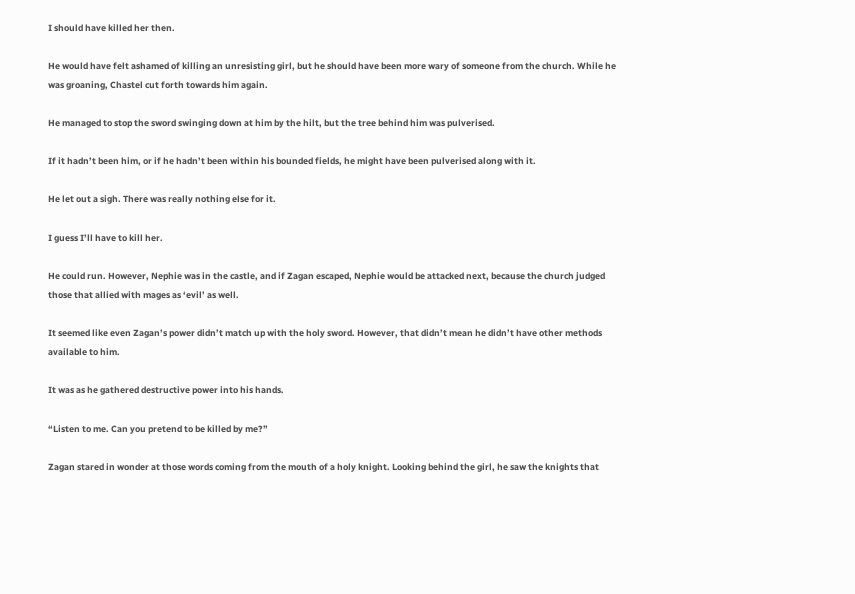I should have killed her then.

He would have felt ashamed of killing an unresisting girl, but he should have been more wary of someone from the church. While he was groaning, Chastel cut forth towards him again.

He managed to stop the sword swinging down at him by the hilt, but the tree behind him was pulverised.

If it hadn’t been him, or if he hadn’t been within his bounded fields, he might have been pulverised along with it.

He let out a sigh. There was really nothing else for it.

I guess I’ll have to kill her.

He could run. However, Nephie was in the castle, and if Zagan escaped, Nephie would be attacked next, because the church judged those that allied with mages as ‘evil’ as well.

It seemed like even Zagan’s power didn’t match up with the holy sword. However, that didn’t mean he didn’t have other methods available to him.

It was as he gathered destructive power into his hands.

“Listen to me. Can you pretend to be killed by me?”

Zagan stared in wonder at those words coming from the mouth of a holy knight. Looking behind the girl, he saw the knights that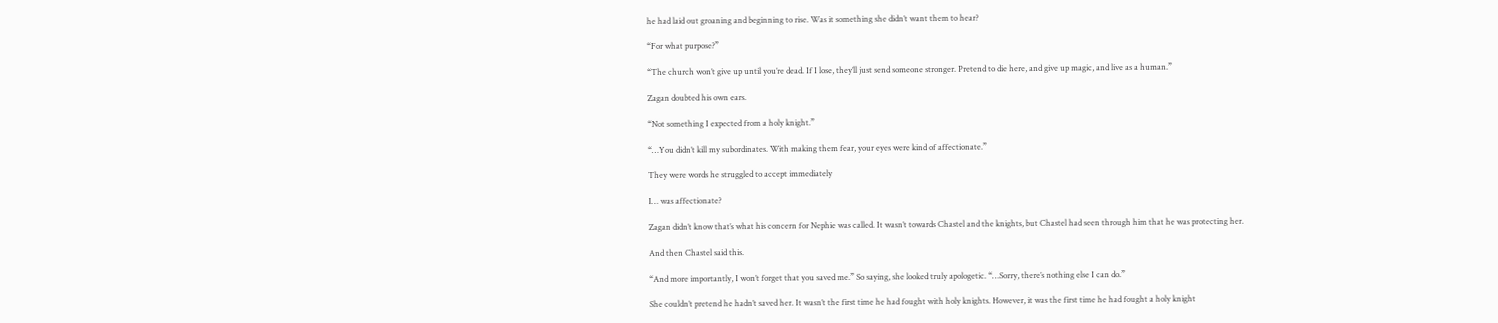he had laid out groaning and beginning to rise. Was it something she didn’t want them to hear?

“For what purpose?”

“The church won’t give up until you’re dead. If I lose, they’ll just send someone stronger. Pretend to die here, and give up magic, and live as a human.”

Zagan doubted his own ears.

“Not something I expected from a holy knight.”

“…You didn’t kill my subordinates. With making them fear, your eyes were kind of affectionate.”

They were words he struggled to accept immediately

I… was affectionate?

Zagan didn’t know that’s what his concern for Nephie was called. It wasn’t towards Chastel and the knights, but Chastel had seen through him that he was protecting her.

And then Chastel said this.

“And more importantly, I won’t forget that you saved me.” So saying, she looked truly apologetic. “…Sorry, there’s nothing else I can do.”

She couldn’t pretend he hadn’t saved her. It wasn’t the first time he had fought with holy knights. However, it was the first time he had fought a holy knight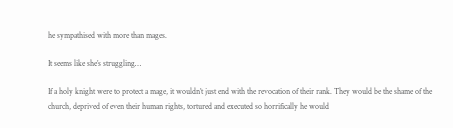he sympathised with more than mages.

It seems like she’s struggling…

If a holy knight were to protect a mage, it wouldn’t just end with the revocation of their rank. They would be the shame of the church, deprived of even their human rights, tortured and executed so horrifically he would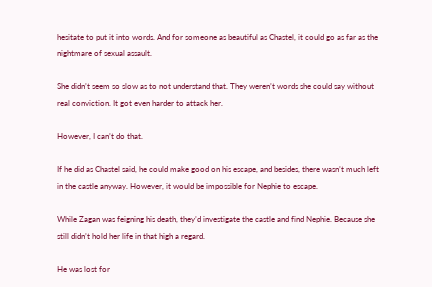hesitate to put it into words. And for someone as beautiful as Chastel, it could go as far as the nightmare of sexual assault.

She didn’t seem so slow as to not understand that. They weren’t words she could say without real conviction. It got even harder to attack her.

However, I can’t do that.

If he did as Chastel said, he could make good on his escape, and besides, there wasn’t much left in the castle anyway. However, it would be impossible for Nephie to escape.

While Zagan was feigning his death, they’d investigate the castle and find Nephie. Because she still didn’t hold her life in that high a regard.

He was lost for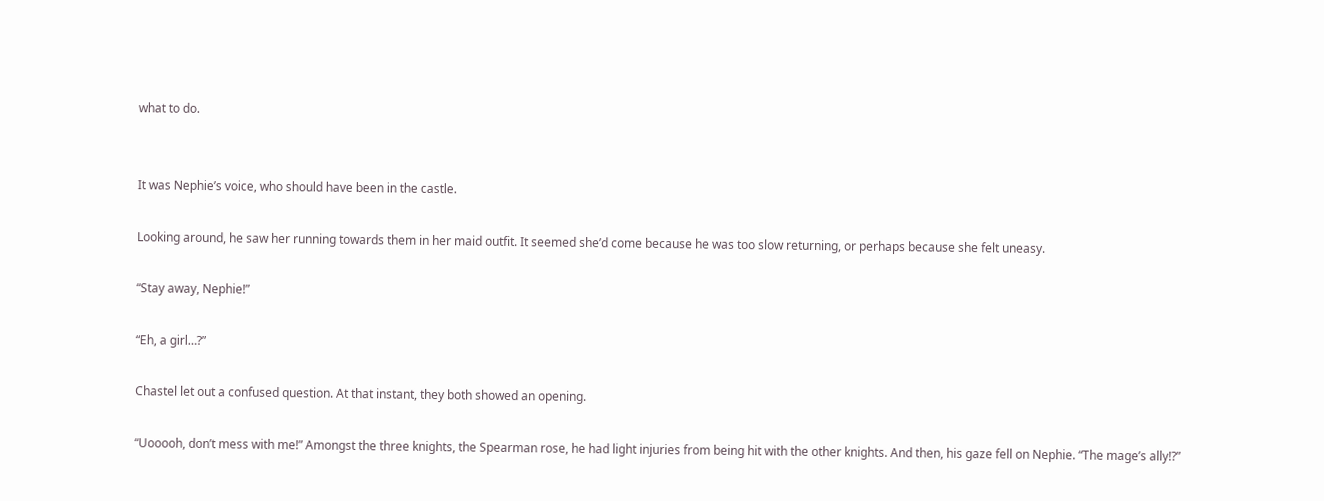what to do.


It was Nephie’s voice, who should have been in the castle.

Looking around, he saw her running towards them in her maid outfit. It seemed she’d come because he was too slow returning, or perhaps because she felt uneasy.

“Stay away, Nephie!”

“Eh, a girl…?”

Chastel let out a confused question. At that instant, they both showed an opening.

“Uooooh, don’t mess with me!” Amongst the three knights, the Spearman rose, he had light injuries from being hit with the other knights. And then, his gaze fell on Nephie. “The mage’s ally!?”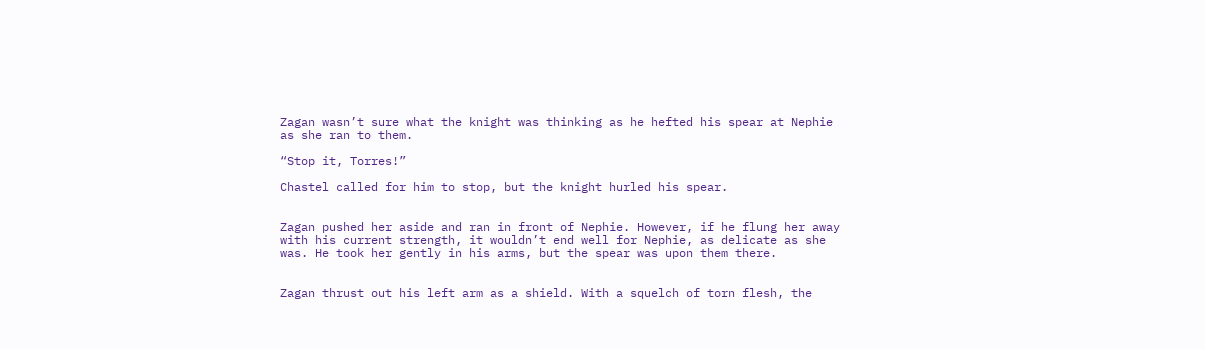Zagan wasn’t sure what the knight was thinking as he hefted his spear at Nephie as she ran to them.

“Stop it, Torres!”

Chastel called for him to stop, but the knight hurled his spear.


Zagan pushed her aside and ran in front of Nephie. However, if he flung her away with his current strength, it wouldn’t end well for Nephie, as delicate as she was. He took her gently in his arms, but the spear was upon them there.


Zagan thrust out his left arm as a shield. With a squelch of torn flesh, the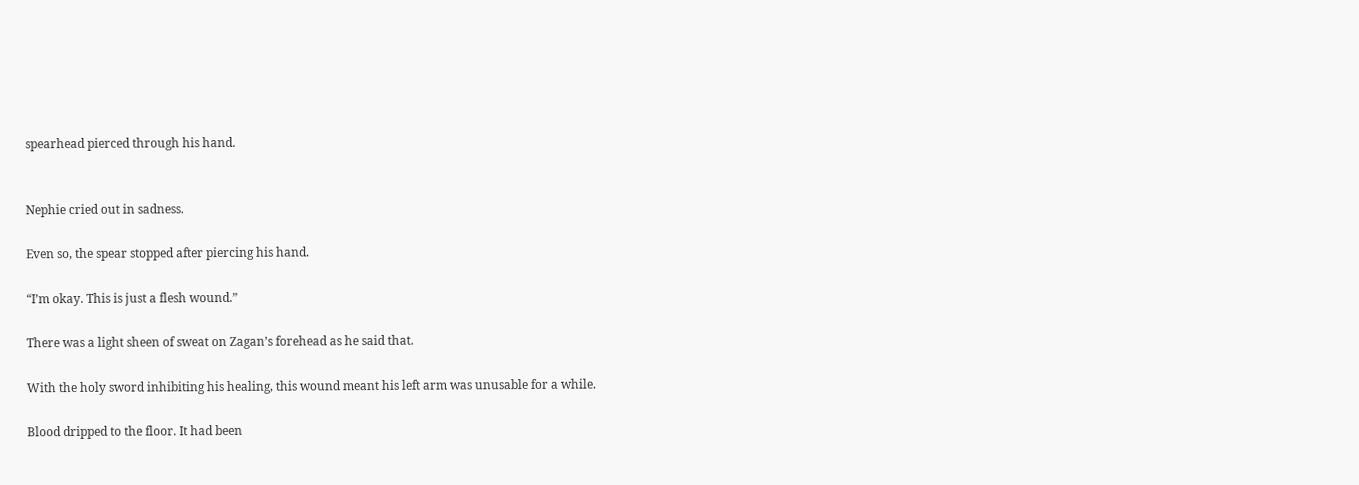spearhead pierced through his hand.


Nephie cried out in sadness.

Even so, the spear stopped after piercing his hand.

“I’m okay. This is just a flesh wound.”

There was a light sheen of sweat on Zagan’s forehead as he said that.

With the holy sword inhibiting his healing, this wound meant his left arm was unusable for a while.

Blood dripped to the floor. It had been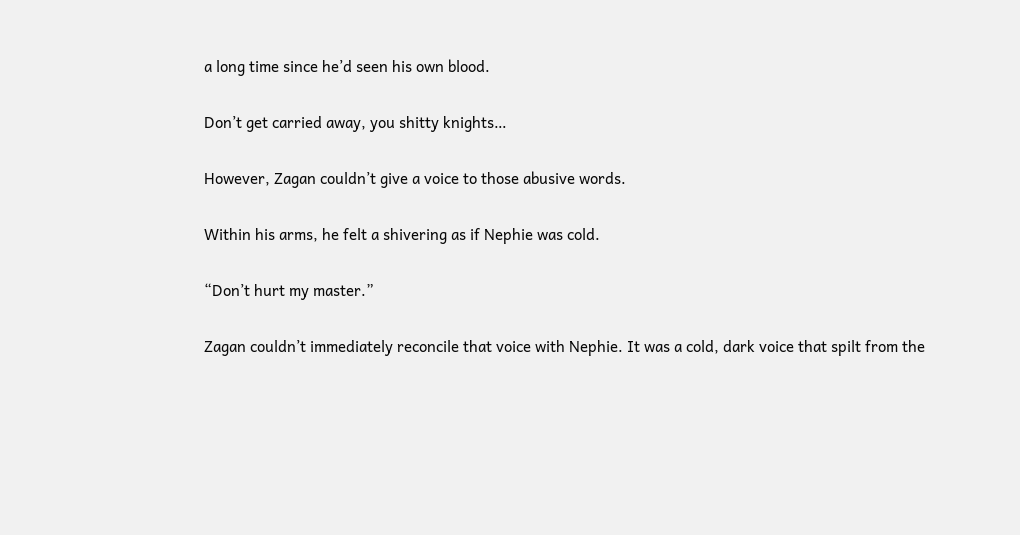a long time since he’d seen his own blood.

Don’t get carried away, you shitty knights…

However, Zagan couldn’t give a voice to those abusive words.

Within his arms, he felt a shivering as if Nephie was cold.

“Don’t hurt my master.”

Zagan couldn’t immediately reconcile that voice with Nephie. It was a cold, dark voice that spilt from the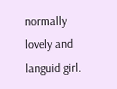normally lovely and languid girl.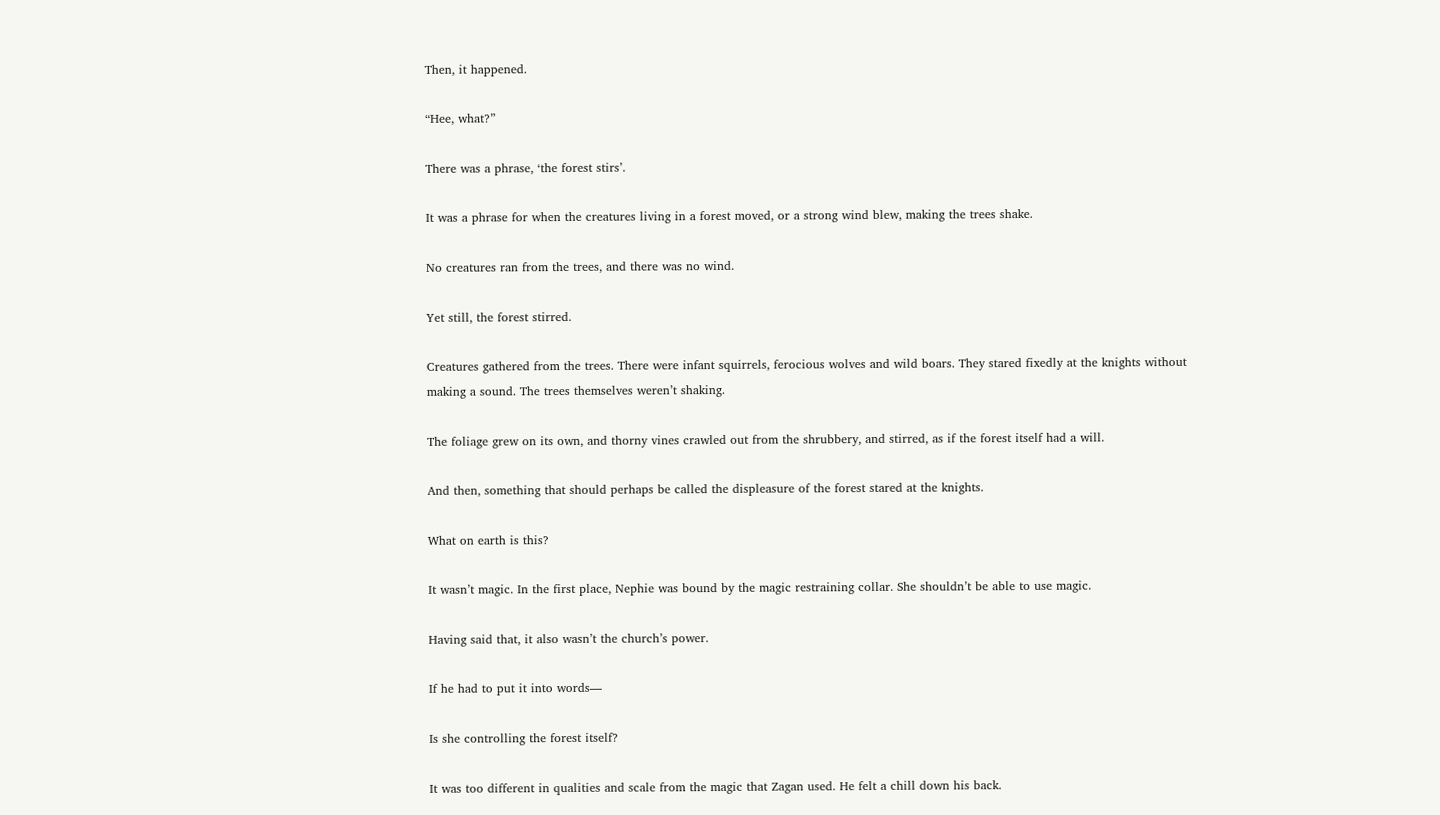Then, it happened.

“Hee, what?”

There was a phrase, ‘the forest stirs’.

It was a phrase for when the creatures living in a forest moved, or a strong wind blew, making the trees shake.

No creatures ran from the trees, and there was no wind.

Yet still, the forest stirred.

Creatures gathered from the trees. There were infant squirrels, ferocious wolves and wild boars. They stared fixedly at the knights without making a sound. The trees themselves weren’t shaking.

The foliage grew on its own, and thorny vines crawled out from the shrubbery, and stirred, as if the forest itself had a will.

And then, something that should perhaps be called the displeasure of the forest stared at the knights.

What on earth is this?

It wasn’t magic. In the first place, Nephie was bound by the magic restraining collar. She shouldn’t be able to use magic.

Having said that, it also wasn’t the church’s power.

If he had to put it into words—

Is she controlling the forest itself?

It was too different in qualities and scale from the magic that Zagan used. He felt a chill down his back.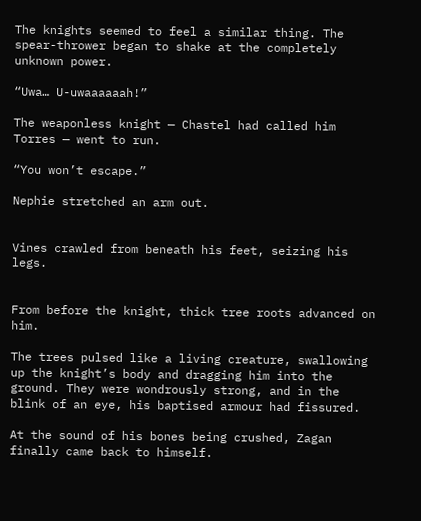The knights seemed to feel a similar thing. The spear-thrower began to shake at the completely unknown power.

“Uwa… U-uwaaaaaah!”

The weaponless knight — Chastel had called him Torres — went to run.

“You won’t escape.”

Nephie stretched an arm out.


Vines crawled from beneath his feet, seizing his legs.


From before the knight, thick tree roots advanced on him.

The trees pulsed like a living creature, swallowing up the knight’s body and dragging him into the ground. They were wondrously strong, and in the blink of an eye, his baptised armour had fissured.

At the sound of his bones being crushed, Zagan finally came back to himself.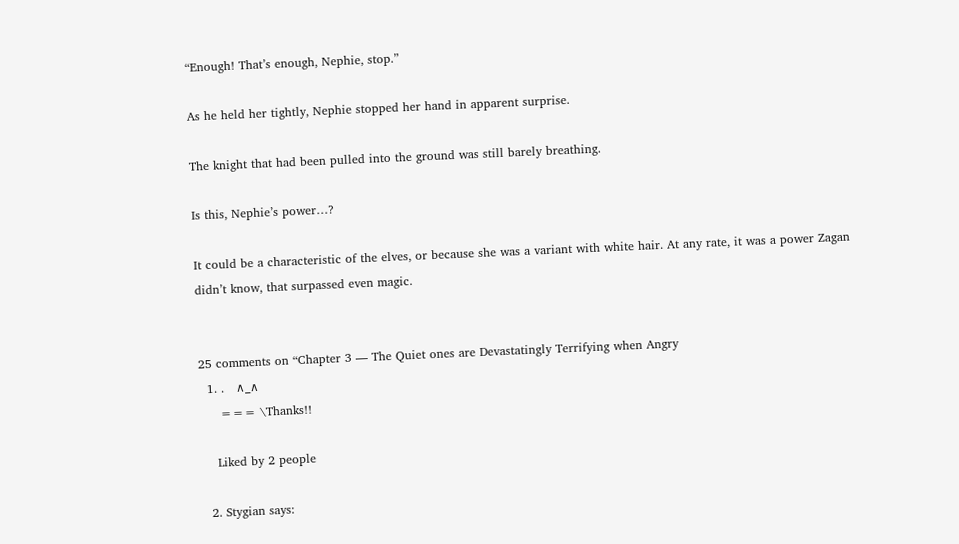“Enough! That’s enough, Nephie, stop.”

As he held her tightly, Nephie stopped her hand in apparent surprise.

The knight that had been pulled into the ground was still barely breathing.

Is this, Nephie’s power…?

It could be a characteristic of the elves, or because she was a variant with white hair. At any rate, it was a power Zagan didn’t know, that surpassed even magic.


25 comments on “Chapter 3 — The Quiet ones are Devastatingly Terrifying when Angry
  1. .   ∧_∧
     === \Thanks!!

    Liked by 2 people

  2. Stygian says: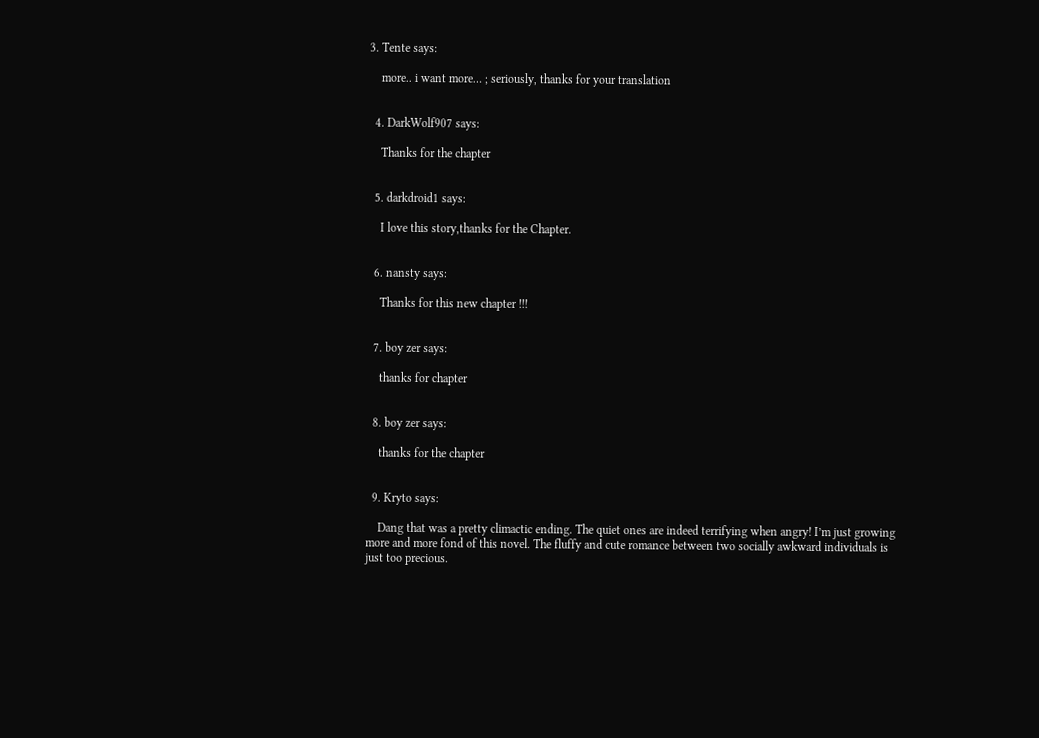3. Tente says:

    more.. i want more… ; seriously, thanks for your translation


  4. DarkWolf907 says:

    Thanks for the chapter


  5. darkdroid1 says:

    I love this story,thanks for the Chapter.


  6. nansty says:

    Thanks for this new chapter !!!


  7. boy zer says:

    thanks for chapter


  8. boy zer says:

    thanks for the chapter


  9. Kryto says:

    Dang that was a pretty climactic ending. The quiet ones are indeed terrifying when angry! I’m just growing more and more fond of this novel. The fluffy and cute romance between two socially awkward individuals is just too precious.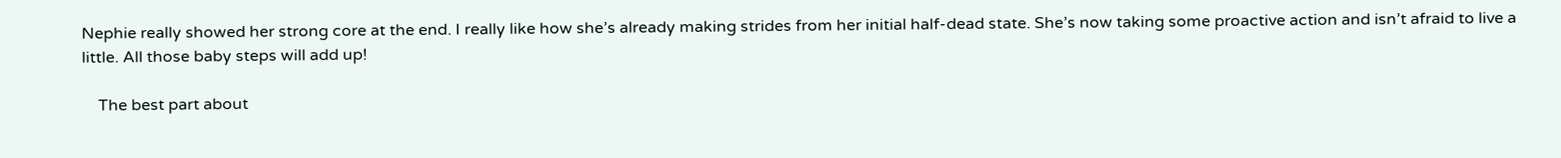Nephie really showed her strong core at the end. I really like how she’s already making strides from her initial half-dead state. She’s now taking some proactive action and isn’t afraid to live a little. All those baby steps will add up!

    The best part about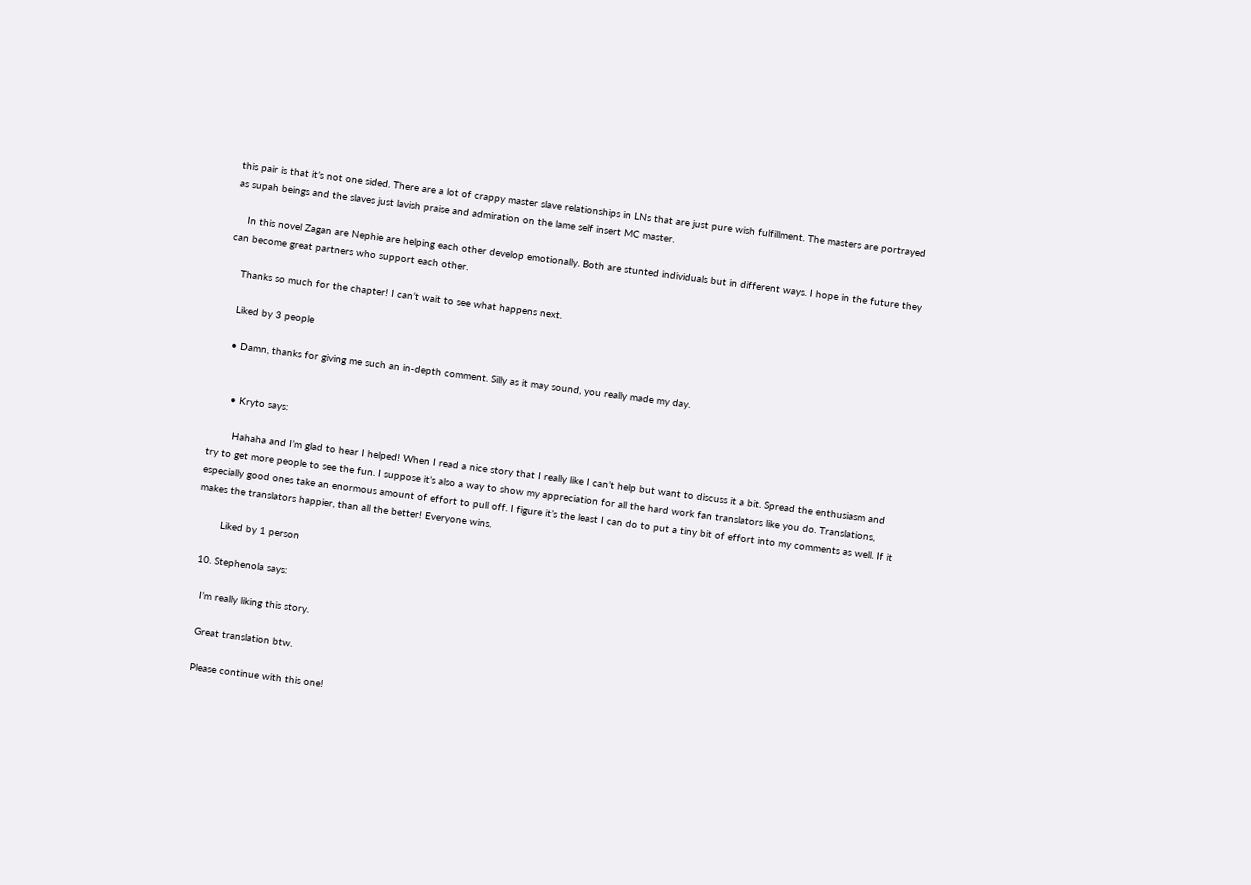this pair is that it’s not one sided. There are a lot of crappy master slave relationships in LNs that are just pure wish fulfillment. The masters are portrayed as supah beings and the slaves just lavish praise and admiration on the lame self insert MC master.

    In this novel Zagan are Nephie are helping each other develop emotionally. Both are stunted individuals but in different ways. I hope in the future they can become great partners who support each other.

    Thanks so much for the chapter! I can’t wait to see what happens next.

    Liked by 3 people

    • Damn, thanks for giving me such an in-depth comment. Silly as it may sound, you really made my day.


      • Kryto says:

        Hahaha and I’m glad to hear I helped! When I read a nice story that I really like I can’t help but want to discuss it a bit. Spread the enthusiasm and try to get more people to see the fun. I suppose it’s also a way to show my appreciation for all the hard work fan translators like you do. Translations, especially good ones take an enormous amount of effort to pull off. I figure it’s the least I can do to put a tiny bit of effort into my comments as well. If it makes the translators happier, than all the better! Everyone wins.

        Liked by 1 person

  10. Stephenola says:

    I’m really liking this story.

    Great translation btw.

    Please continue with this one!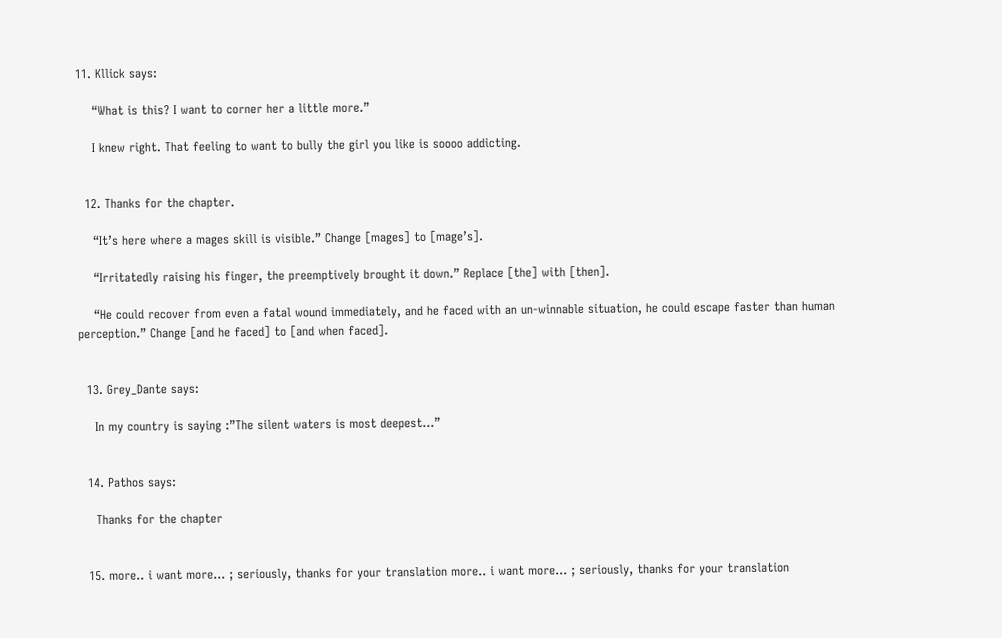11. Kllick says:

    “What is this? I want to corner her a little more.”

    I knew right. That feeling to want to bully the girl you like is soooo addicting.


  12. Thanks for the chapter.

    “It’s here where a mages skill is visible.” Change [mages] to [mage’s].

    “Irritatedly raising his finger, the preemptively brought it down.” Replace [the] with [then].

    “He could recover from even a fatal wound immediately, and he faced with an un-winnable situation, he could escape faster than human perception.” Change [and he faced] to [and when faced].


  13. Grey_Dante says:

    In my country is saying :”The silent waters is most deepest…”


  14. Pathos says:

    Thanks for the chapter


  15. more.. i want more… ; seriously, thanks for your translation more.. i want more… ; seriously, thanks for your translation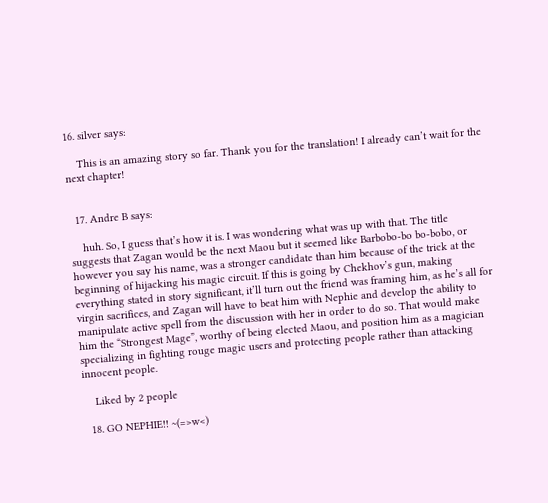16. silver says:

    This is an amazing story so far. Thank you for the translation! I already can’t wait for the next chapter!


  17. Andre B says:

    huh. So, I guess that’s how it is. I was wondering what was up with that. The title suggests that Zagan would be the next Maou but it seemed like Barbobo-bo bo-bobo, or however you say his name, was a stronger candidate than him because of the trick at the beginning of hijacking his magic circuit. If this is going by Chekhov’s gun, making everything stated in story significant, it’ll turn out the friend was framing him, as he’s all for virgin sacrifices, and Zagan will have to beat him with Nephie and develop the ability to manipulate active spell from the discussion with her in order to do so. That would make him the “Strongest Mage”, worthy of being elected Maou, and position him as a magician specializing in fighting rouge magic users and protecting people rather than attacking innocent people.

    Liked by 2 people

  18. GO NEPHIE!! ~(=>w<)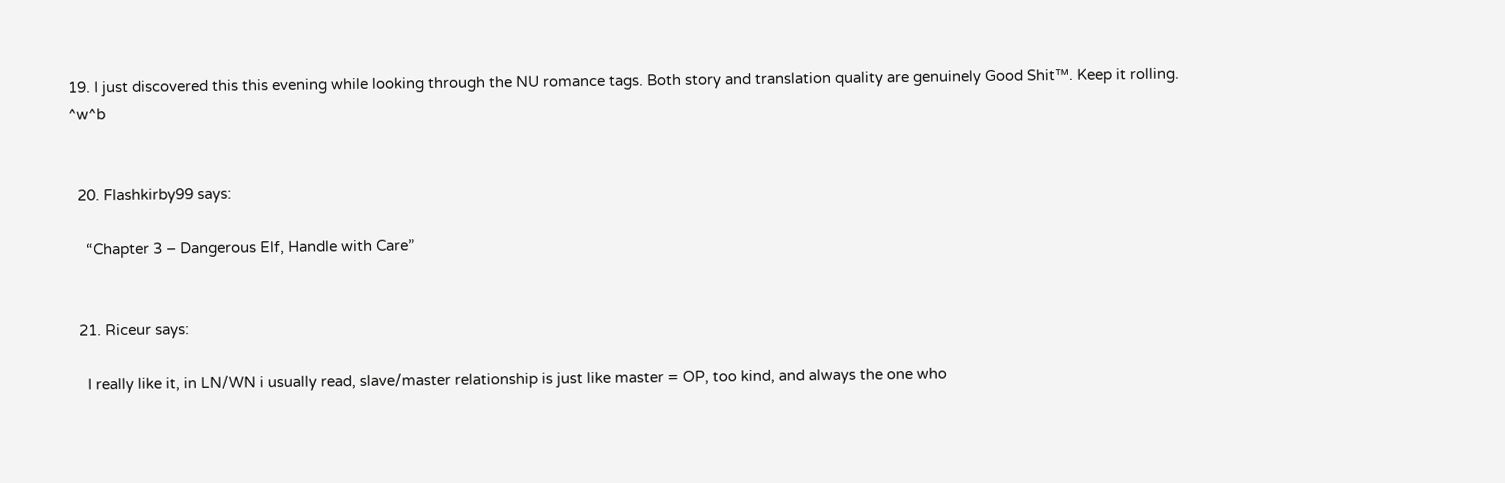19. I just discovered this this evening while looking through the NU romance tags. Both story and translation quality are genuinely Good Shit™. Keep it rolling. ^w^b


  20. Flashkirby99 says:

    “Chapter 3 – Dangerous Elf, Handle with Care”


  21. Riceur says:

    I really like it, in LN/WN i usually read, slave/master relationship is just like master = OP, too kind, and always the one who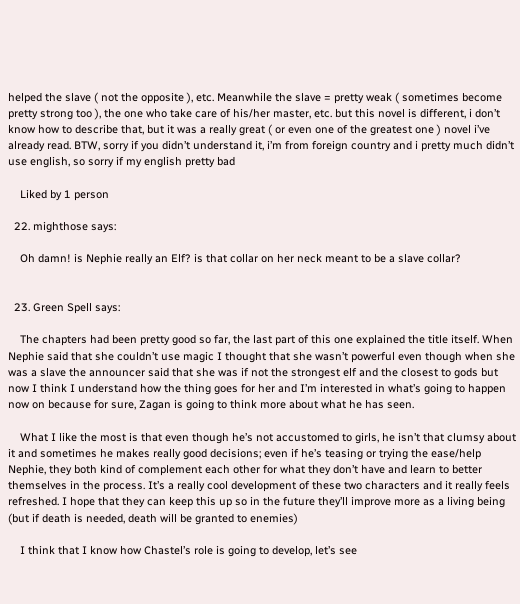helped the slave ( not the opposite ), etc. Meanwhile the slave = pretty weak ( sometimes become pretty strong too ), the one who take care of his/her master, etc. but this novel is different, i don’t know how to describe that, but it was a really great ( or even one of the greatest one ) novel i’ve already read. BTW, sorry if you didn’t understand it, i’m from foreign country and i pretty much didn’t use english, so sorry if my english pretty bad

    Liked by 1 person

  22. mighthose says:

    Oh damn! is Nephie really an Elf? is that collar on her neck meant to be a slave collar?


  23. Green Spell says:

    The chapters had been pretty good so far, the last part of this one explained the title itself. When Nephie said that she couldn’t use magic I thought that she wasn’t powerful even though when she was a slave the announcer said that she was if not the strongest elf and the closest to gods but now I think I understand how the thing goes for her and I’m interested in what’s going to happen now on because for sure, Zagan is going to think more about what he has seen.

    What I like the most is that even though he’s not accustomed to girls, he isn’t that clumsy about it and sometimes he makes really good decisions; even if he’s teasing or trying the ease/help Nephie, they both kind of complement each other for what they don’t have and learn to better themselves in the process. It’s a really cool development of these two characters and it really feels refreshed. I hope that they can keep this up so in the future they’ll improve more as a living being (but if death is needed, death will be granted to enemies)

    I think that I know how Chastel’s role is going to develop, let’s see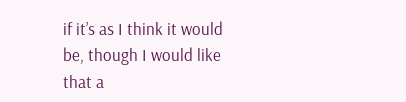if it’s as I think it would be, though I would like that a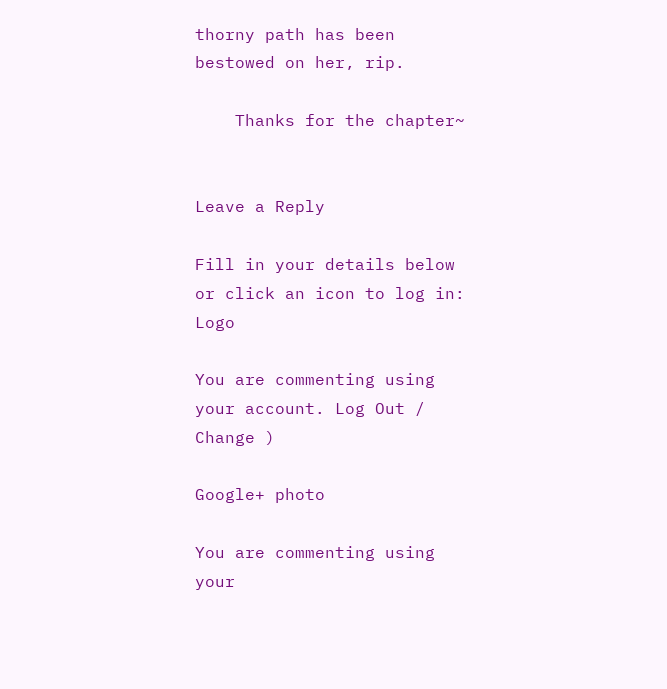thorny path has been bestowed on her, rip.

    Thanks for the chapter~


Leave a Reply

Fill in your details below or click an icon to log in: Logo

You are commenting using your account. Log Out /  Change )

Google+ photo

You are commenting using your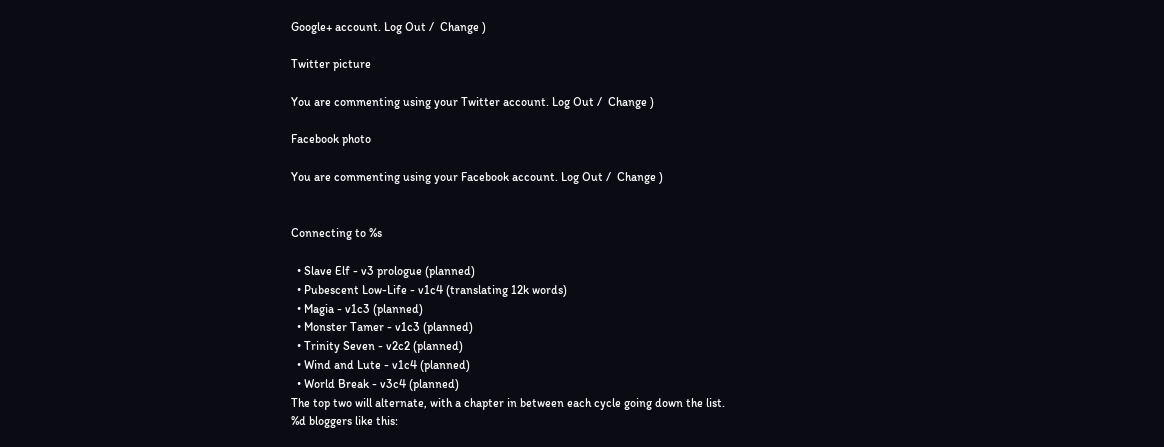Google+ account. Log Out /  Change )

Twitter picture

You are commenting using your Twitter account. Log Out /  Change )

Facebook photo

You are commenting using your Facebook account. Log Out /  Change )


Connecting to %s

  • Slave Elf - v3 prologue (planned)
  • Pubescent Low-Life - v1c4 (translating 12k words)
  • Magia - v1c3 (planned)
  • Monster Tamer - v1c3 (planned)
  • Trinity Seven - v2c2 (planned)
  • Wind and Lute - v1c4 (planned)
  • World Break - v3c4 (planned)
The top two will alternate, with a chapter in between each cycle going down the list.
%d bloggers like this: